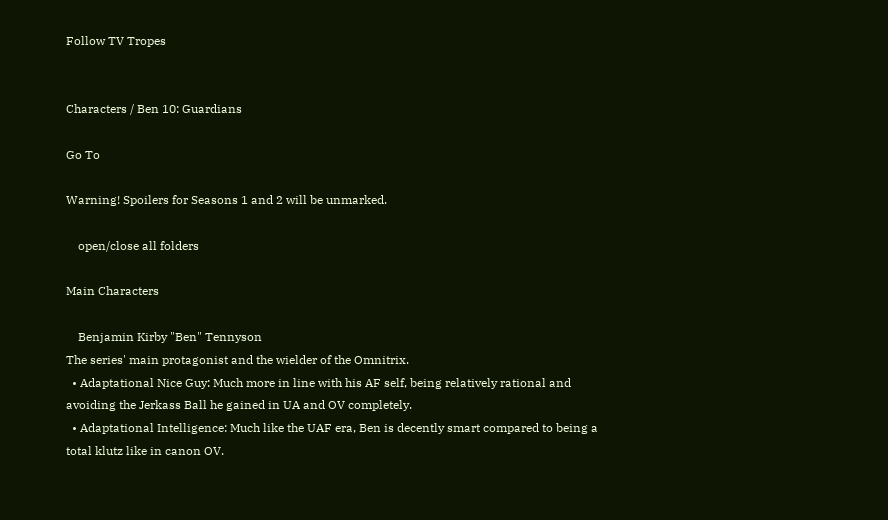Follow TV Tropes


Characters / Ben 10: Guardians

Go To

Warning! Spoilers for Seasons 1 and 2 will be unmarked.

    open/close all folders

Main Characters

    Benjamin Kirby "Ben" Tennyson
The series' main protagonist and the wielder of the Omnitrix.
  • Adaptational Nice Guy: Much more in line with his AF self, being relatively rational and avoiding the Jerkass Ball he gained in UA and OV completely.
  • Adaptational Intelligence: Much like the UAF era, Ben is decently smart compared to being a total klutz like in canon OV.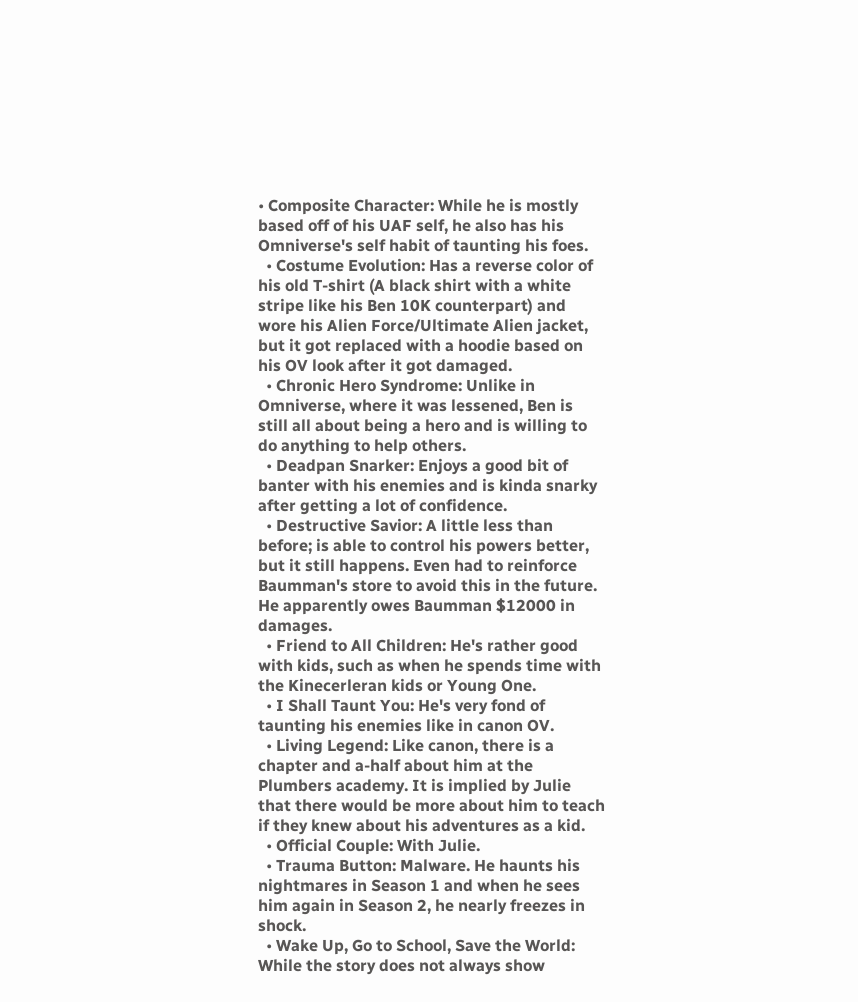• Composite Character: While he is mostly based off of his UAF self, he also has his Omniverse's self habit of taunting his foes.
  • Costume Evolution: Has a reverse color of his old T-shirt (A black shirt with a white stripe like his Ben 10K counterpart) and wore his Alien Force/Ultimate Alien jacket, but it got replaced with a hoodie based on his OV look after it got damaged.
  • Chronic Hero Syndrome: Unlike in Omniverse, where it was lessened, Ben is still all about being a hero and is willing to do anything to help others.
  • Deadpan Snarker: Enjoys a good bit of banter with his enemies and is kinda snarky after getting a lot of confidence.
  • Destructive Savior: A little less than before; is able to control his powers better, but it still happens. Even had to reinforce Baumman's store to avoid this in the future. He apparently owes Baumman $12000 in damages.
  • Friend to All Children: He's rather good with kids, such as when he spends time with the Kinecerleran kids or Young One.
  • I Shall Taunt You: He's very fond of taunting his enemies like in canon OV.
  • Living Legend: Like canon, there is a chapter and a-half about him at the Plumbers academy. It is implied by Julie that there would be more about him to teach if they knew about his adventures as a kid.
  • Official Couple: With Julie.
  • Trauma Button: Malware. He haunts his nightmares in Season 1 and when he sees him again in Season 2, he nearly freezes in shock.
  • Wake Up, Go to School, Save the World: While the story does not always show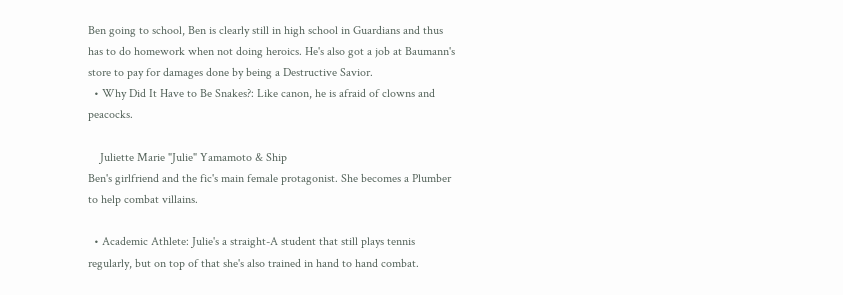Ben going to school, Ben is clearly still in high school in Guardians and thus has to do homework when not doing heroics. He's also got a job at Baumann's store to pay for damages done by being a Destructive Savior.
  • Why Did It Have to Be Snakes?: Like canon, he is afraid of clowns and peacocks.

    Juliette Marie "Julie" Yamamoto & Ship
Ben's girlfriend and the fic's main female protagonist. She becomes a Plumber to help combat villains.

  • Academic Athlete: Julie's a straight-A student that still plays tennis regularly, but on top of that she's also trained in hand to hand combat.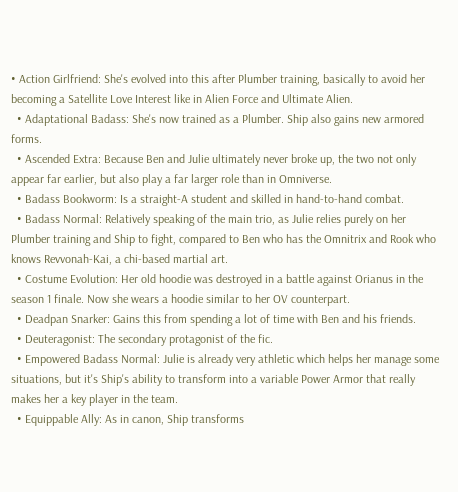• Action Girlfriend: She's evolved into this after Plumber training, basically to avoid her becoming a Satellite Love Interest like in Alien Force and Ultimate Alien.
  • Adaptational Badass: She's now trained as a Plumber. Ship also gains new armored forms.
  • Ascended Extra: Because Ben and Julie ultimately never broke up, the two not only appear far earlier, but also play a far larger role than in Omniverse.
  • Badass Bookworm: Is a straight-A student and skilled in hand-to-hand combat.
  • Badass Normal: Relatively speaking of the main trio, as Julie relies purely on her Plumber training and Ship to fight, compared to Ben who has the Omnitrix and Rook who knows Revvonah-Kai, a chi-based martial art.
  • Costume Evolution: Her old hoodie was destroyed in a battle against Orianus in the season 1 finale. Now she wears a hoodie similar to her OV counterpart.
  • Deadpan Snarker: Gains this from spending a lot of time with Ben and his friends.
  • Deuteragonist: The secondary protagonist of the fic.
  • Empowered Badass Normal: Julie is already very athletic which helps her manage some situations, but it's Ship's ability to transform into a variable Power Armor that really makes her a key player in the team.
  • Equippable Ally: As in canon, Ship transforms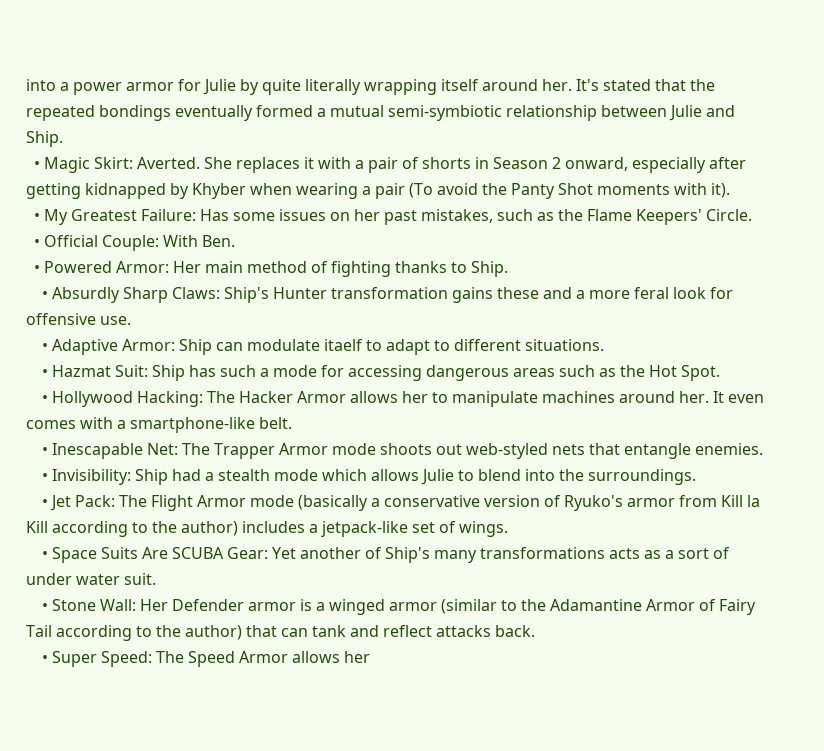into a power armor for Julie by quite literally wrapping itself around her. It's stated that the repeated bondings eventually formed a mutual semi-symbiotic relationship between Julie and Ship.
  • Magic Skirt: Averted. She replaces it with a pair of shorts in Season 2 onward, especially after getting kidnapped by Khyber when wearing a pair (To avoid the Panty Shot moments with it).
  • My Greatest Failure: Has some issues on her past mistakes, such as the Flame Keepers' Circle.
  • Official Couple: With Ben.
  • Powered Armor: Her main method of fighting thanks to Ship.
    • Absurdly Sharp Claws: Ship's Hunter transformation gains these and a more feral look for offensive use.
    • Adaptive Armor: Ship can modulate itaelf to adapt to different situations.
    • Hazmat Suit: Ship has such a mode for accessing dangerous areas such as the Hot Spot.
    • Hollywood Hacking: The Hacker Armor allows her to manipulate machines around her. It even comes with a smartphone-like belt.
    • Inescapable Net: The Trapper Armor mode shoots out web-styled nets that entangle enemies.
    • Invisibility: Ship had a stealth mode which allows Julie to blend into the surroundings.
    • Jet Pack: The Flight Armor mode (basically a conservative version of Ryuko's armor from Kill la Kill according to the author) includes a jetpack-like set of wings.
    • Space Suits Are SCUBA Gear: Yet another of Ship's many transformations acts as a sort of under water suit.
    • Stone Wall: Her Defender armor is a winged armor (similar to the Adamantine Armor of Fairy Tail according to the author) that can tank and reflect attacks back.
    • Super Speed: The Speed Armor allows her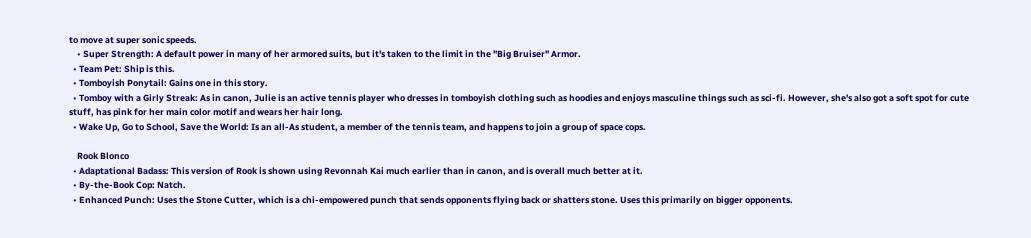to move at super sonic speeds.
    • Super Strength: A default power in many of her armored suits, but it's taken to the limit in the "Big Bruiser" Armor.
  • Team Pet: Ship is this.
  • Tomboyish Ponytail: Gains one in this story.
  • Tomboy with a Girly Streak: As in canon, Julie is an active tennis player who dresses in tomboyish clothing such as hoodies and enjoys masculine things such as sci-fi. However, she's also got a soft spot for cute stuff, has pink for her main color motif and wears her hair long.
  • Wake Up, Go to School, Save the World: Is an all-As student, a member of the tennis team, and happens to join a group of space cops.

    Rook Blonco
  • Adaptational Badass: This version of Rook is shown using Revonnah Kai much earlier than in canon, and is overall much better at it.
  • By-the-Book Cop: Natch.
  • Enhanced Punch: Uses the Stone Cutter, which is a chi-empowered punch that sends opponents flying back or shatters stone. Uses this primarily on bigger opponents.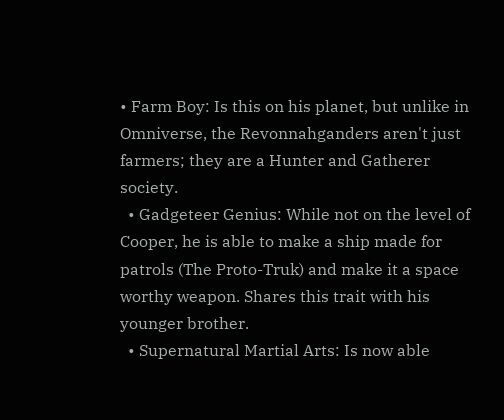• Farm Boy: Is this on his planet, but unlike in Omniverse, the Revonnahganders aren't just farmers; they are a Hunter and Gatherer society.
  • Gadgeteer Genius: While not on the level of Cooper, he is able to make a ship made for patrols (The Proto-Truk) and make it a space worthy weapon. Shares this trait with his younger brother.
  • Supernatural Martial Arts: Is now able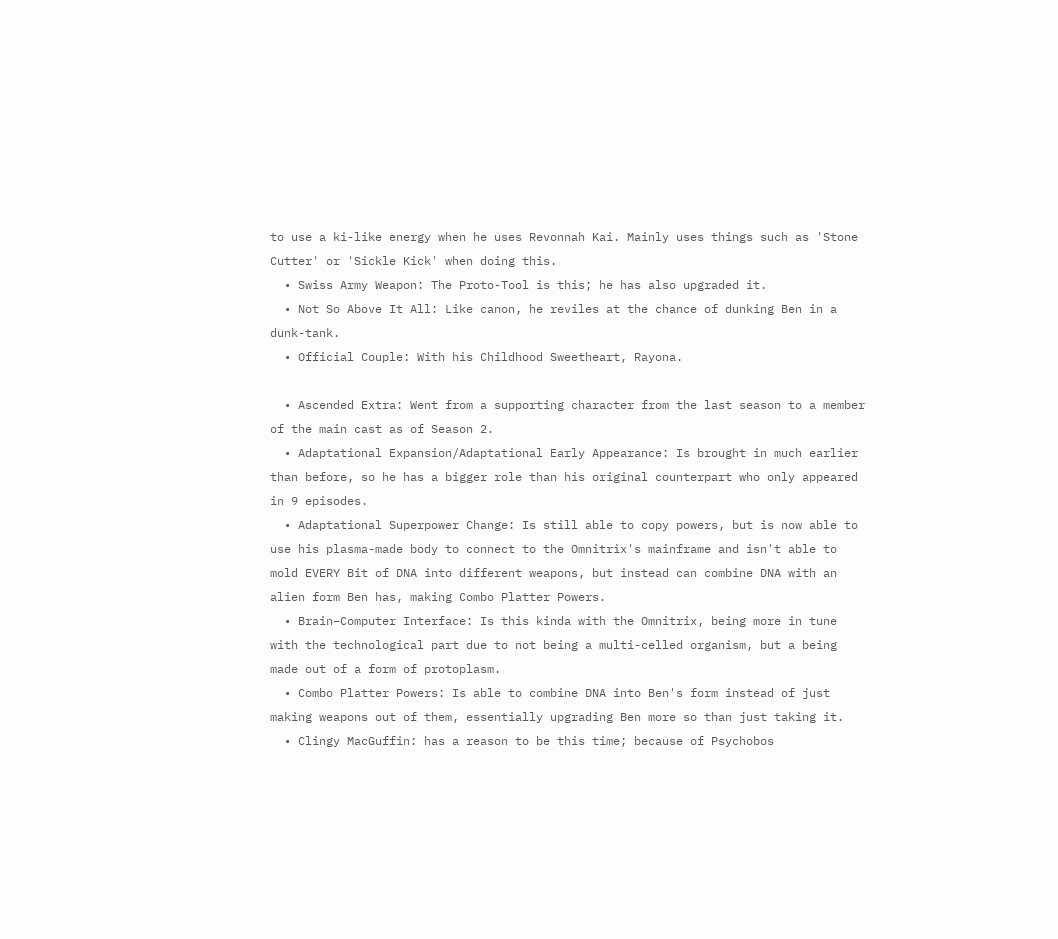to use a ki-like energy when he uses Revonnah Kai. Mainly uses things such as 'Stone Cutter' or 'Sickle Kick' when doing this.
  • Swiss Army Weapon: The Proto-Tool is this; he has also upgraded it.
  • Not So Above It All: Like canon, he reviles at the chance of dunking Ben in a dunk-tank.
  • Official Couple: With his Childhood Sweetheart, Rayona.

  • Ascended Extra: Went from a supporting character from the last season to a member of the main cast as of Season 2.
  • Adaptational Expansion/Adaptational Early Appearance: Is brought in much earlier than before, so he has a bigger role than his original counterpart who only appeared in 9 episodes.
  • Adaptational Superpower Change: Is still able to copy powers, but is now able to use his plasma-made body to connect to the Omnitrix's mainframe and isn't able to mold EVERY Bit of DNA into different weapons, but instead can combine DNA with an alien form Ben has, making Combo Platter Powers.
  • Brain–Computer Interface: Is this kinda with the Omnitrix, being more in tune with the technological part due to not being a multi-celled organism, but a being made out of a form of protoplasm.
  • Combo Platter Powers: Is able to combine DNA into Ben's form instead of just making weapons out of them, essentially upgrading Ben more so than just taking it.
  • Clingy MacGuffin: has a reason to be this time; because of Psychobos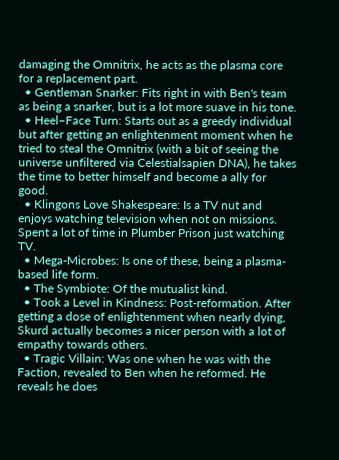damaging the Omnitrix, he acts as the plasma core for a replacement part.
  • Gentleman Snarker: Fits right in with Ben's team as being a snarker, but is a lot more suave in his tone.
  • Heel–Face Turn: Starts out as a greedy individual but after getting an enlightenment moment when he tried to steal the Omnitrix (with a bit of seeing the universe unfiltered via Celestialsapien DNA), he takes the time to better himself and become a ally for good.
  • Klingons Love Shakespeare: Is a TV nut and enjoys watching television when not on missions. Spent a lot of time in Plumber Prison just watching TV.
  • Mega-Microbes: Is one of these, being a plasma-based life form.
  • The Symbiote: Of the mutualist kind.
  • Took a Level in Kindness: Post-reformation. After getting a dose of enlightenment when nearly dying, Skurd actually becomes a nicer person with a lot of empathy towards others.
  • Tragic Villain: Was one when he was with the Faction, revealed to Ben when he reformed. He reveals he does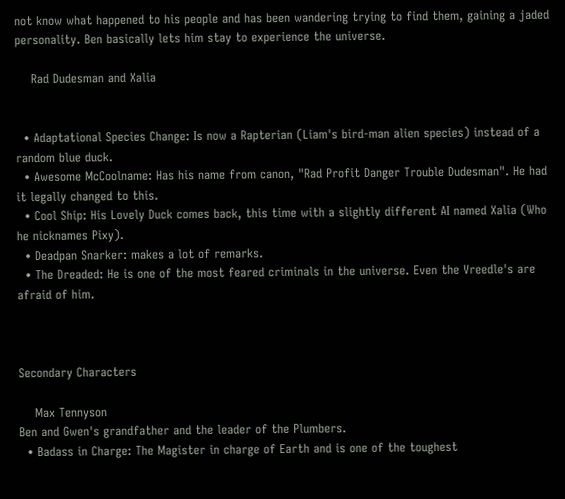not know what happened to his people and has been wandering trying to find them, gaining a jaded personality. Ben basically lets him stay to experience the universe.

    Rad Dudesman and Xalia


  • Adaptational Species Change: Is now a Rapterian (Liam's bird-man alien species) instead of a random blue duck.
  • Awesome McCoolname: Has his name from canon, "Rad Profit Danger Trouble Dudesman". He had it legally changed to this.
  • Cool Ship: His Lovely Duck comes back, this time with a slightly different AI named Xalia (Who he nicknames Pixy).
  • Deadpan Snarker: makes a lot of remarks.
  • The Dreaded: He is one of the most feared criminals in the universe. Even the Vreedle's are afraid of him.



Secondary Characters

    Max Tennyson
Ben and Gwen's grandfather and the leader of the Plumbers.
  • Badass in Charge: The Magister in charge of Earth and is one of the toughest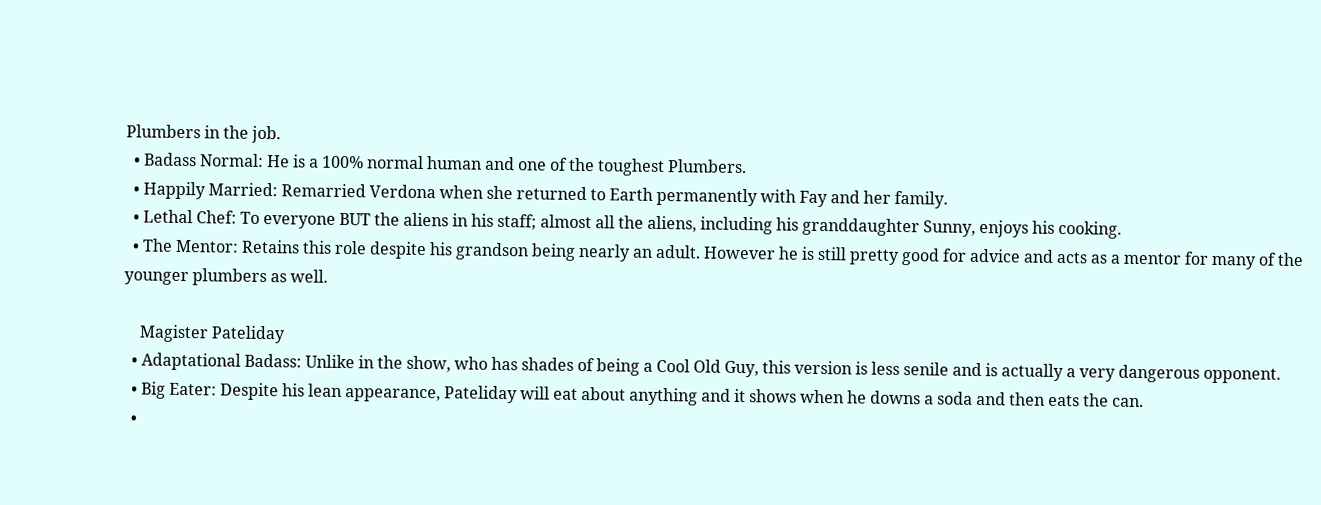Plumbers in the job.
  • Badass Normal: He is a 100% normal human and one of the toughest Plumbers.
  • Happily Married: Remarried Verdona when she returned to Earth permanently with Fay and her family.
  • Lethal Chef: To everyone BUT the aliens in his staff; almost all the aliens, including his granddaughter Sunny, enjoys his cooking.
  • The Mentor: Retains this role despite his grandson being nearly an adult. However he is still pretty good for advice and acts as a mentor for many of the younger plumbers as well.

    Magister Pateliday
  • Adaptational Badass: Unlike in the show, who has shades of being a Cool Old Guy, this version is less senile and is actually a very dangerous opponent.
  • Big Eater: Despite his lean appearance, Pateliday will eat about anything and it shows when he downs a soda and then eats the can.
  •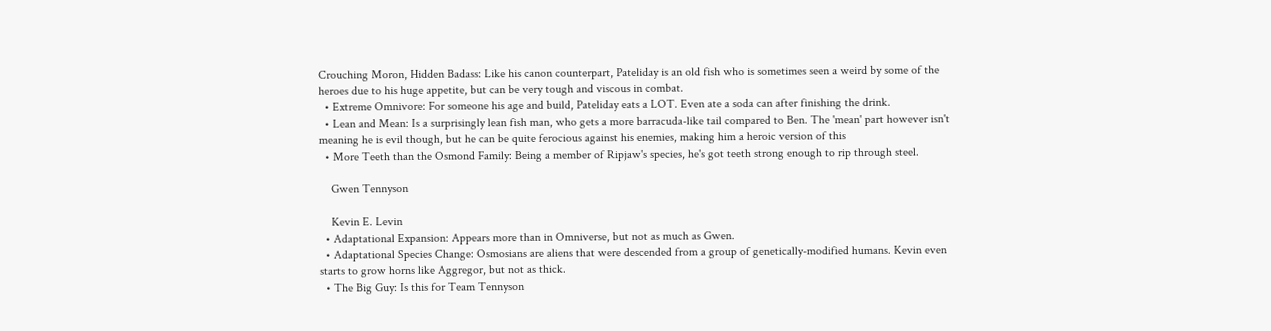Crouching Moron, Hidden Badass: Like his canon counterpart, Pateliday is an old fish who is sometimes seen a weird by some of the heroes due to his huge appetite, but can be very tough and viscous in combat.
  • Extreme Omnivore: For someone his age and build, Pateliday eats a LOT. Even ate a soda can after finishing the drink.
  • Lean and Mean: Is a surprisingly lean fish man, who gets a more barracuda-like tail compared to Ben. The 'mean' part however isn't meaning he is evil though, but he can be quite ferocious against his enemies, making him a heroic version of this
  • More Teeth than the Osmond Family: Being a member of Ripjaw's species, he's got teeth strong enough to rip through steel.

    Gwen Tennyson

    Kevin E. Levin
  • Adaptational Expansion: Appears more than in Omniverse, but not as much as Gwen.
  • Adaptational Species Change: Osmosians are aliens that were descended from a group of genetically-modified humans. Kevin even starts to grow horns like Aggregor, but not as thick.
  • The Big Guy: Is this for Team Tennyson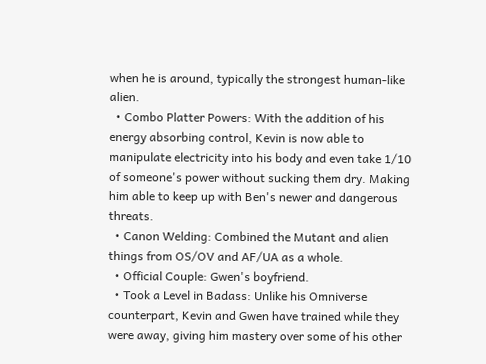when he is around, typically the strongest human-like alien.
  • Combo Platter Powers: With the addition of his energy absorbing control, Kevin is now able to manipulate electricity into his body and even take 1/10 of someone's power without sucking them dry. Making him able to keep up with Ben's newer and dangerous threats.
  • Canon Welding: Combined the Mutant and alien things from OS/OV and AF/UA as a whole.
  • Official Couple: Gwen's boyfriend.
  • Took a Level in Badass: Unlike his Omniverse counterpart, Kevin and Gwen have trained while they were away, giving him mastery over some of his other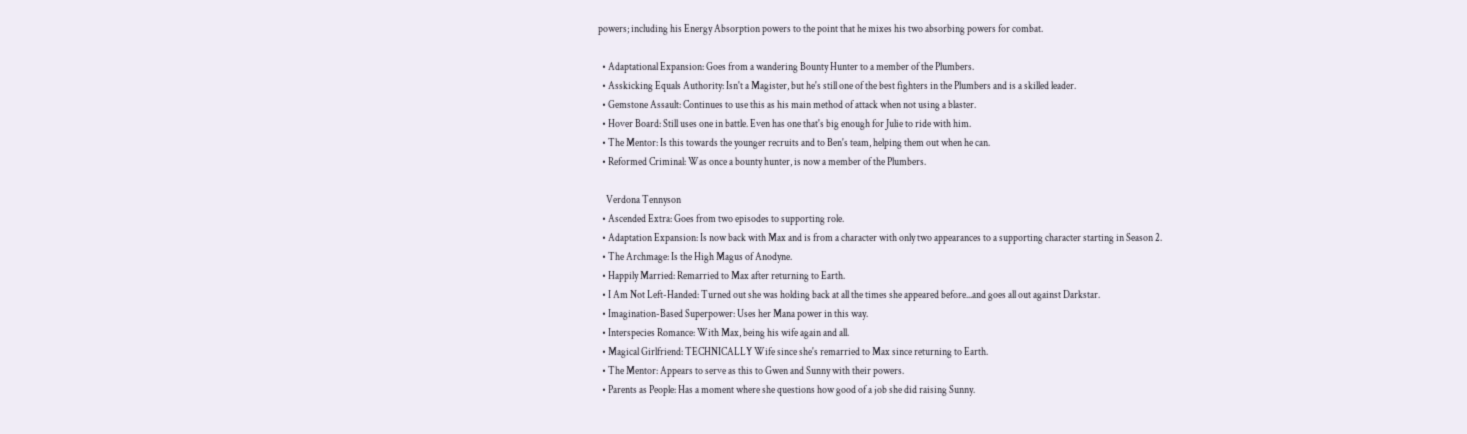powers; including his Energy Absorption powers to the point that he mixes his two absorbing powers for combat.

  • Adaptational Expansion: Goes from a wandering Bounty Hunter to a member of the Plumbers.
  • Asskicking Equals Authority: Isn't a Magister, but he's still one of the best fighters in the Plumbers and is a skilled leader.
  • Gemstone Assault: Continues to use this as his main method of attack when not using a blaster.
  • Hover Board: Still uses one in battle. Even has one that's big enough for Julie to ride with him.
  • The Mentor: Is this towards the younger recruits and to Ben's team, helping them out when he can.
  • Reformed Criminal: Was once a bounty hunter, is now a member of the Plumbers.

    Verdona Tennyson
  • Ascended Extra: Goes from two episodes to supporting role.
  • Adaptation Expansion: Is now back with Max and is from a character with only two appearances to a supporting character starting in Season 2.
  • The Archmage: Is the High Magus of Anodyne.
  • Happily Married: Remarried to Max after returning to Earth.
  • I Am Not Left-Handed: Turned out she was holding back at all the times she appeared before...and goes all out against Darkstar.
  • Imagination-Based Superpower: Uses her Mana power in this way.
  • Interspecies Romance: With Max, being his wife again and all.
  • Magical Girlfriend: TECHNICALLY Wife since she's remarried to Max since returning to Earth.
  • The Mentor: Appears to serve as this to Gwen and Sunny with their powers.
  • Parents as People: Has a moment where she questions how good of a job she did raising Sunny.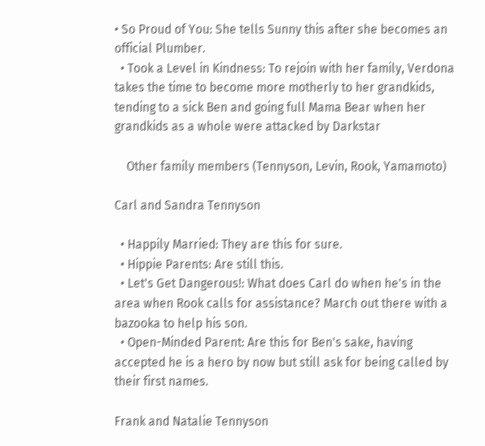• So Proud of You: She tells Sunny this after she becomes an official Plumber.
  • Took a Level in Kindness: To rejoin with her family, Verdona takes the time to become more motherly to her grandkids, tending to a sick Ben and going full Mama Bear when her grandkids as a whole were attacked by Darkstar

    Other family members (Tennyson, Levin, Rook, Yamamoto)

Carl and Sandra Tennyson

  • Happily Married: They are this for sure.
  • Hippie Parents: Are still this.
  • Let's Get Dangerous!: What does Carl do when he's in the area when Rook calls for assistance? March out there with a bazooka to help his son.
  • Open-Minded Parent: Are this for Ben's sake, having accepted he is a hero by now but still ask for being called by their first names.

Frank and Natalie Tennyson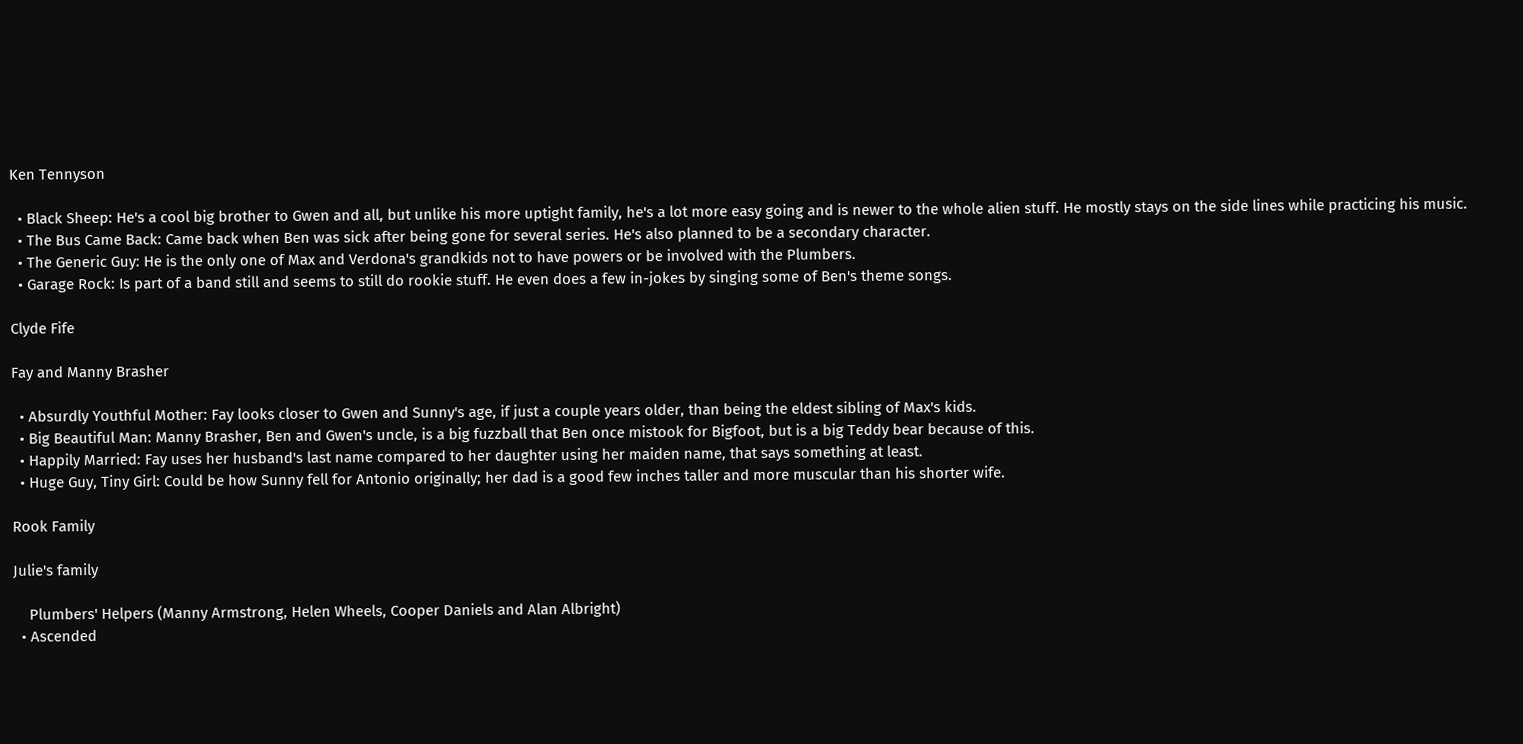Ken Tennyson

  • Black Sheep: He's a cool big brother to Gwen and all, but unlike his more uptight family, he's a lot more easy going and is newer to the whole alien stuff. He mostly stays on the side lines while practicing his music.
  • The Bus Came Back: Came back when Ben was sick after being gone for several series. He's also planned to be a secondary character.
  • The Generic Guy: He is the only one of Max and Verdona's grandkids not to have powers or be involved with the Plumbers.
  • Garage Rock: Is part of a band still and seems to still do rookie stuff. He even does a few in-jokes by singing some of Ben's theme songs.

Clyde Fife

Fay and Manny Brasher

  • Absurdly Youthful Mother: Fay looks closer to Gwen and Sunny's age, if just a couple years older, than being the eldest sibling of Max's kids.
  • Big Beautiful Man: Manny Brasher, Ben and Gwen's uncle, is a big fuzzball that Ben once mistook for Bigfoot, but is a big Teddy bear because of this.
  • Happily Married: Fay uses her husband's last name compared to her daughter using her maiden name, that says something at least.
  • Huge Guy, Tiny Girl: Could be how Sunny fell for Antonio originally; her dad is a good few inches taller and more muscular than his shorter wife.

Rook Family

Julie's family

    Plumbers' Helpers (Manny Armstrong, Helen Wheels, Cooper Daniels and Alan Albright)
  • Ascended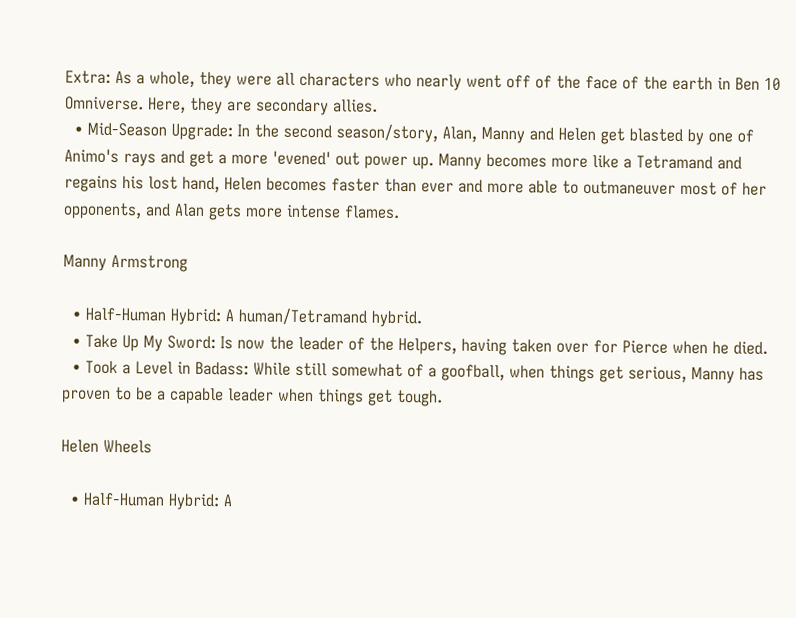Extra: As a whole, they were all characters who nearly went off of the face of the earth in Ben 10 Omniverse. Here, they are secondary allies.
  • Mid-Season Upgrade: In the second season/story, Alan, Manny and Helen get blasted by one of Animo's rays and get a more 'evened' out power up. Manny becomes more like a Tetramand and regains his lost hand, Helen becomes faster than ever and more able to outmaneuver most of her opponents, and Alan gets more intense flames.

Manny Armstrong

  • Half-Human Hybrid: A human/Tetramand hybrid.
  • Take Up My Sword: Is now the leader of the Helpers, having taken over for Pierce when he died.
  • Took a Level in Badass: While still somewhat of a goofball, when things get serious, Manny has proven to be a capable leader when things get tough.

Helen Wheels

  • Half-Human Hybrid: A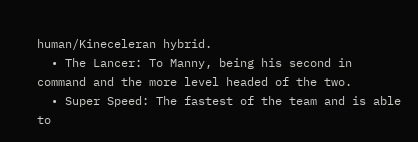human/Kineceleran hybrid.
  • The Lancer: To Manny, being his second in command and the more level headed of the two.
  • Super Speed: The fastest of the team and is able to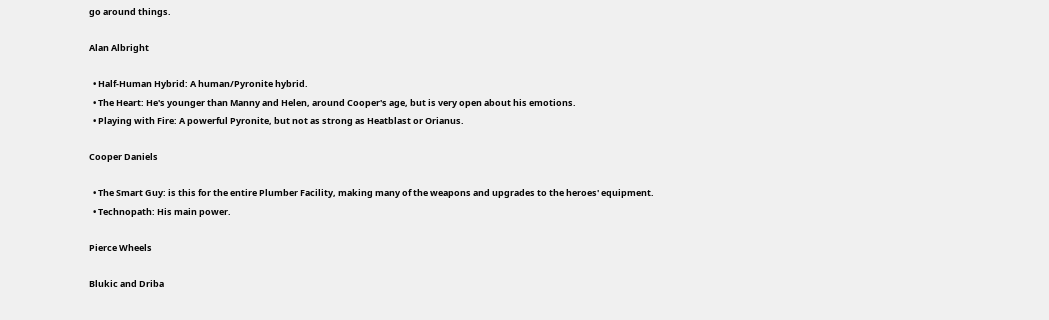go around things.

Alan Albright

  • Half-Human Hybrid: A human/Pyronite hybrid.
  • The Heart: He's younger than Manny and Helen, around Cooper's age, but is very open about his emotions.
  • Playing with Fire: A powerful Pyronite, but not as strong as Heatblast or Orianus.

Cooper Daniels

  • The Smart Guy: is this for the entire Plumber Facility, making many of the weapons and upgrades to the heroes' equipment.
  • Technopath: His main power.

Pierce Wheels

Blukic and Driba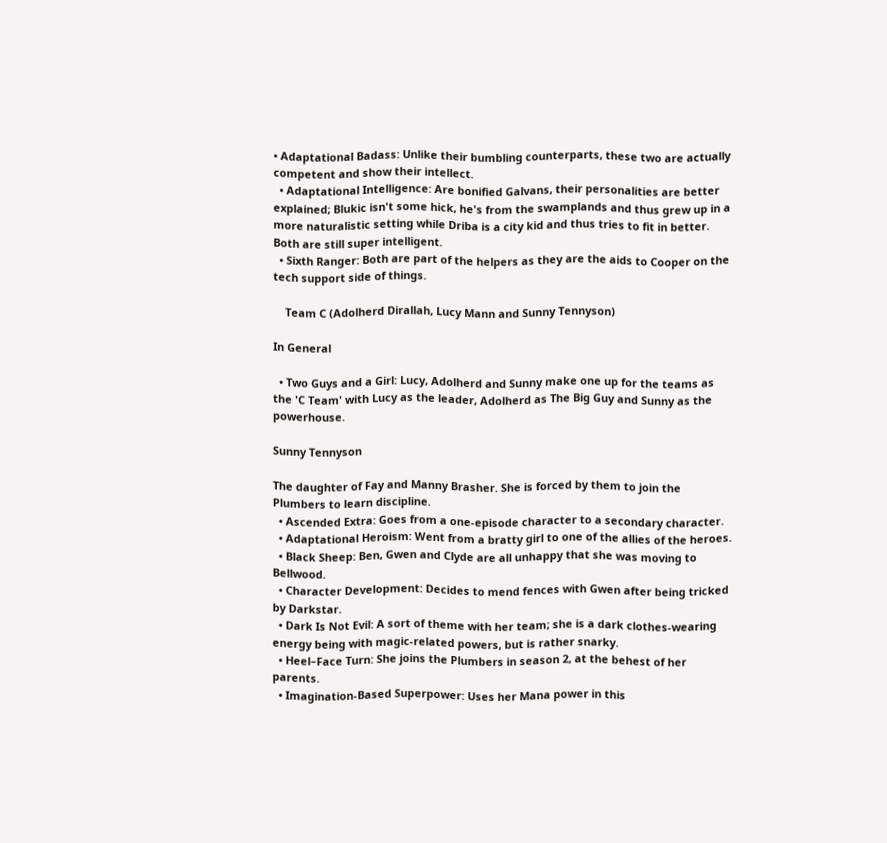• Adaptational Badass: Unlike their bumbling counterparts, these two are actually competent and show their intellect.
  • Adaptational Intelligence: Are bonified Galvans, their personalities are better explained; Blukic isn't some hick, he's from the swamplands and thus grew up in a more naturalistic setting while Driba is a city kid and thus tries to fit in better. Both are still super intelligent.
  • Sixth Ranger: Both are part of the helpers as they are the aids to Cooper on the tech support side of things.

    Team C (Adolherd Dirallah, Lucy Mann and Sunny Tennyson)

In General

  • Two Guys and a Girl: Lucy, Adolherd and Sunny make one up for the teams as the 'C Team' with Lucy as the leader, Adolherd as The Big Guy and Sunny as the powerhouse.

Sunny Tennyson

The daughter of Fay and Manny Brasher. She is forced by them to join the Plumbers to learn discipline.
  • Ascended Extra: Goes from a one-episode character to a secondary character.
  • Adaptational Heroism: Went from a bratty girl to one of the allies of the heroes.
  • Black Sheep: Ben, Gwen and Clyde are all unhappy that she was moving to Bellwood.
  • Character Development: Decides to mend fences with Gwen after being tricked by Darkstar.
  • Dark Is Not Evil: A sort of theme with her team; she is a dark clothes-wearing energy being with magic-related powers, but is rather snarky.
  • Heel–Face Turn: She joins the Plumbers in season 2, at the behest of her parents.
  • Imagination-Based Superpower: Uses her Mana power in this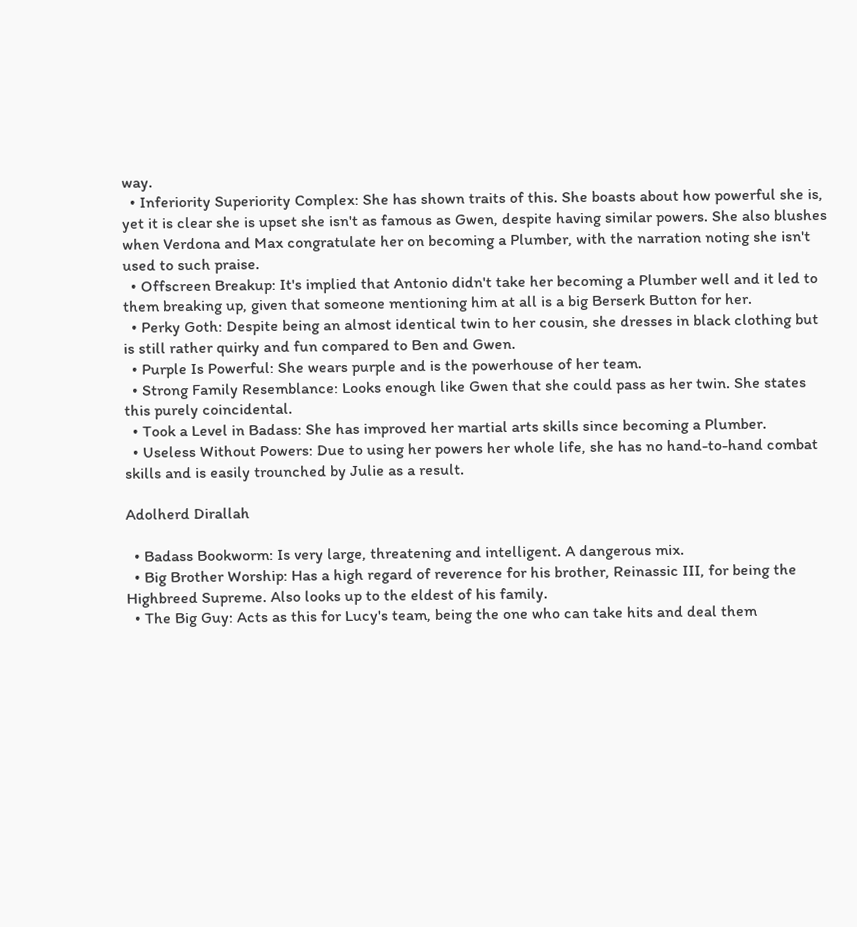way.
  • Inferiority Superiority Complex: She has shown traits of this. She boasts about how powerful she is, yet it is clear she is upset she isn't as famous as Gwen, despite having similar powers. She also blushes when Verdona and Max congratulate her on becoming a Plumber, with the narration noting she isn't used to such praise.
  • Offscreen Breakup: It's implied that Antonio didn't take her becoming a Plumber well and it led to them breaking up, given that someone mentioning him at all is a big Berserk Button for her.
  • Perky Goth: Despite being an almost identical twin to her cousin, she dresses in black clothing but is still rather quirky and fun compared to Ben and Gwen.
  • Purple Is Powerful: She wears purple and is the powerhouse of her team.
  • Strong Family Resemblance: Looks enough like Gwen that she could pass as her twin. She states this purely coincidental.
  • Took a Level in Badass: She has improved her martial arts skills since becoming a Plumber.
  • Useless Without Powers: Due to using her powers her whole life, she has no hand-to-hand combat skills and is easily trounched by Julie as a result.

Adolherd Dirallah

  • Badass Bookworm: Is very large, threatening and intelligent. A dangerous mix.
  • Big Brother Worship: Has a high regard of reverence for his brother, Reinassic III, for being the Highbreed Supreme. Also looks up to the eldest of his family.
  • The Big Guy: Acts as this for Lucy's team, being the one who can take hits and deal them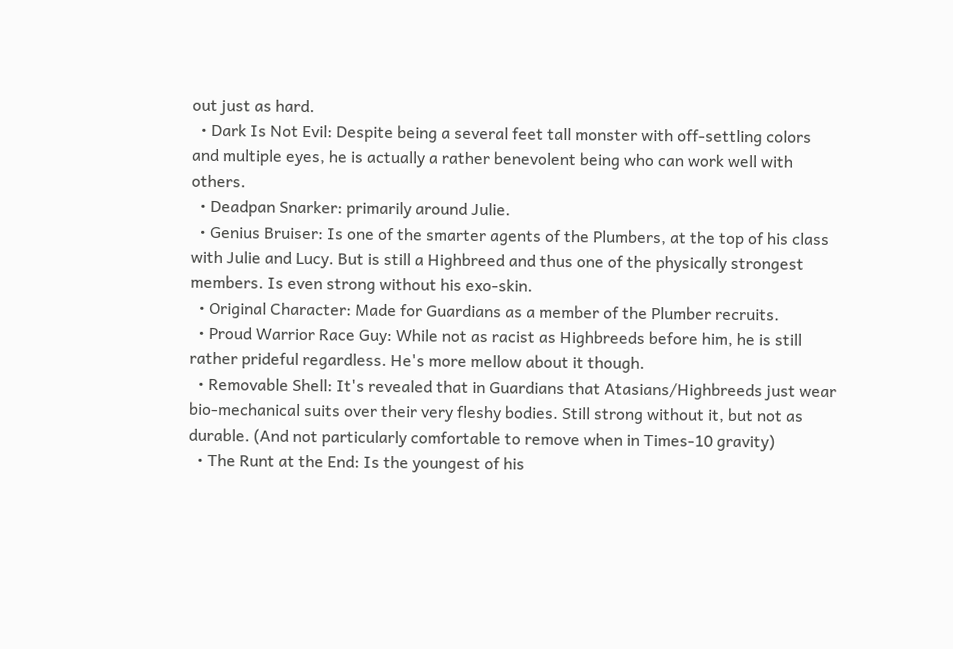out just as hard.
  • Dark Is Not Evil: Despite being a several feet tall monster with off-settling colors and multiple eyes, he is actually a rather benevolent being who can work well with others.
  • Deadpan Snarker: primarily around Julie.
  • Genius Bruiser: Is one of the smarter agents of the Plumbers, at the top of his class with Julie and Lucy. But is still a Highbreed and thus one of the physically strongest members. Is even strong without his exo-skin.
  • Original Character: Made for Guardians as a member of the Plumber recruits.
  • Proud Warrior Race Guy: While not as racist as Highbreeds before him, he is still rather prideful regardless. He's more mellow about it though.
  • Removable Shell: It's revealed that in Guardians that Atasians/Highbreeds just wear bio-mechanical suits over their very fleshy bodies. Still strong without it, but not as durable. (And not particularly comfortable to remove when in Times-10 gravity)
  • The Runt at the End: Is the youngest of his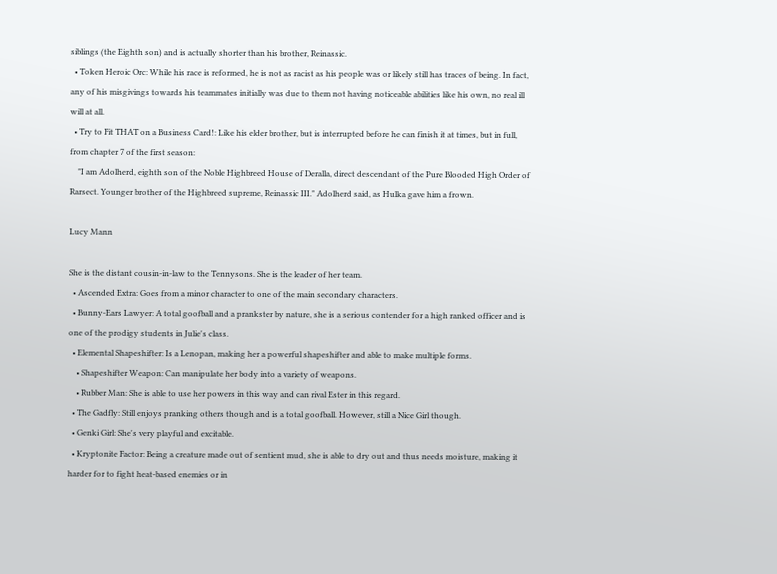siblings (the Eighth son) and is actually shorter than his brother, Reinassic.
  • Token Heroic Orc: While his race is reformed, he is not as racist as his people was or likely still has traces of being. In fact, any of his misgivings towards his teammates initially was due to them not having noticeable abilities like his own, no real ill will at all.
  • Try to Fit THAT on a Business Card!: Like his elder brother, but is interrupted before he can finish it at times, but in full, from chapter 7 of the first season:
    "I am Adolherd, eighth son of the Noble Highbreed House of Deralla, direct descendant of the Pure Blooded High Order of Rarsect. Younger brother of the Highbreed supreme, Reinassic III." Adolherd said, as Hulka gave him a frown.

Lucy Mann

She is the distant cousin-in-law to the Tennysons. She is the leader of her team.
  • Ascended Extra: Goes from a minor character to one of the main secondary characters.
  • Bunny-Ears Lawyer: A total goofball and a prankster by nature, she is a serious contender for a high ranked officer and is one of the prodigy students in Julie's class.
  • Elemental Shapeshifter: Is a Lenopan, making her a powerful shapeshifter and able to make multiple forms.
    • Shapeshifter Weapon: Can manipulate her body into a variety of weapons.
    • Rubber Man: She is able to use her powers in this way and can rival Ester in this regard.
  • The Gadfly: Still enjoys pranking others though and is a total goofball. However, still a Nice Girl though.
  • Genki Girl: She's very playful and excitable.
  • Kryptonite Factor: Being a creature made out of sentient mud, she is able to dry out and thus needs moisture, making it harder for to fight heat-based enemies or in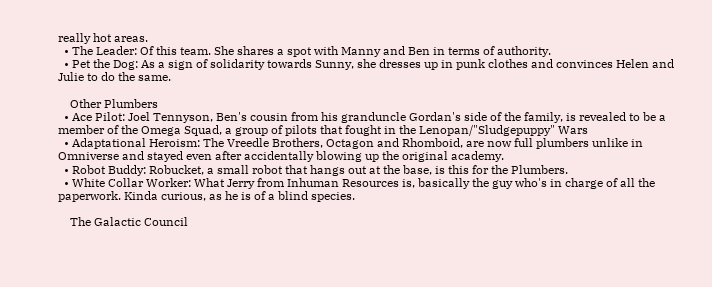really hot areas.
  • The Leader: Of this team. She shares a spot with Manny and Ben in terms of authority.
  • Pet the Dog: As a sign of solidarity towards Sunny, she dresses up in punk clothes and convinces Helen and Julie to do the same.

    Other Plumbers
  • Ace Pilot: Joel Tennyson, Ben's cousin from his granduncle Gordan's side of the family, is revealed to be a member of the Omega Squad, a group of pilots that fought in the Lenopan/"Sludgepuppy" Wars
  • Adaptational Heroism: The Vreedle Brothers, Octagon and Rhomboid, are now full plumbers unlike in Omniverse and stayed even after accidentally blowing up the original academy.
  • Robot Buddy: Robucket, a small robot that hangs out at the base, is this for the Plumbers.
  • White Collar Worker: What Jerry from Inhuman Resources is, basically the guy who's in charge of all the paperwork. Kinda curious, as he is of a blind species.

    The Galactic Council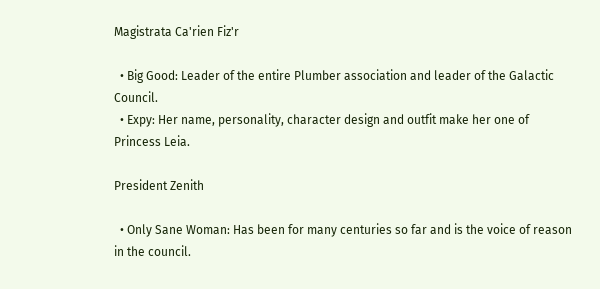Magistrata Ca'rien Fiz'r

  • Big Good: Leader of the entire Plumber association and leader of the Galactic Council.
  • Expy: Her name, personality, character design and outfit make her one of Princess Leia.

President Zenith

  • Only Sane Woman: Has been for many centuries so far and is the voice of reason in the council.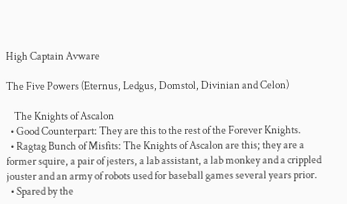High Captain Avware

The Five Powers (Eternus, Ledgus, Domstol, Divinian and Celon)

    The Knights of Ascalon
  • Good Counterpart: They are this to the rest of the Forever Knights.
  • Ragtag Bunch of Misfits: The Knights of Ascalon are this; they are a former squire, a pair of jesters, a lab assistant, a lab monkey and a crippled jouster and an army of robots used for baseball games several years prior.
  • Spared by the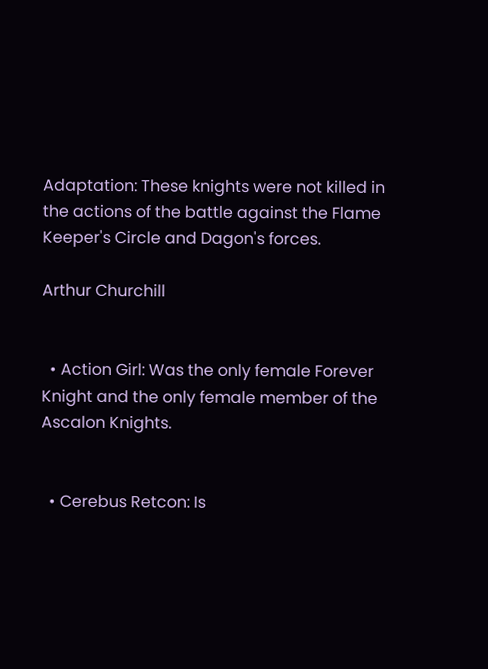Adaptation: These knights were not killed in the actions of the battle against the Flame Keeper's Circle and Dagon's forces.

Arthur Churchill


  • Action Girl: Was the only female Forever Knight and the only female member of the Ascalon Knights.


  • Cerebus Retcon: Is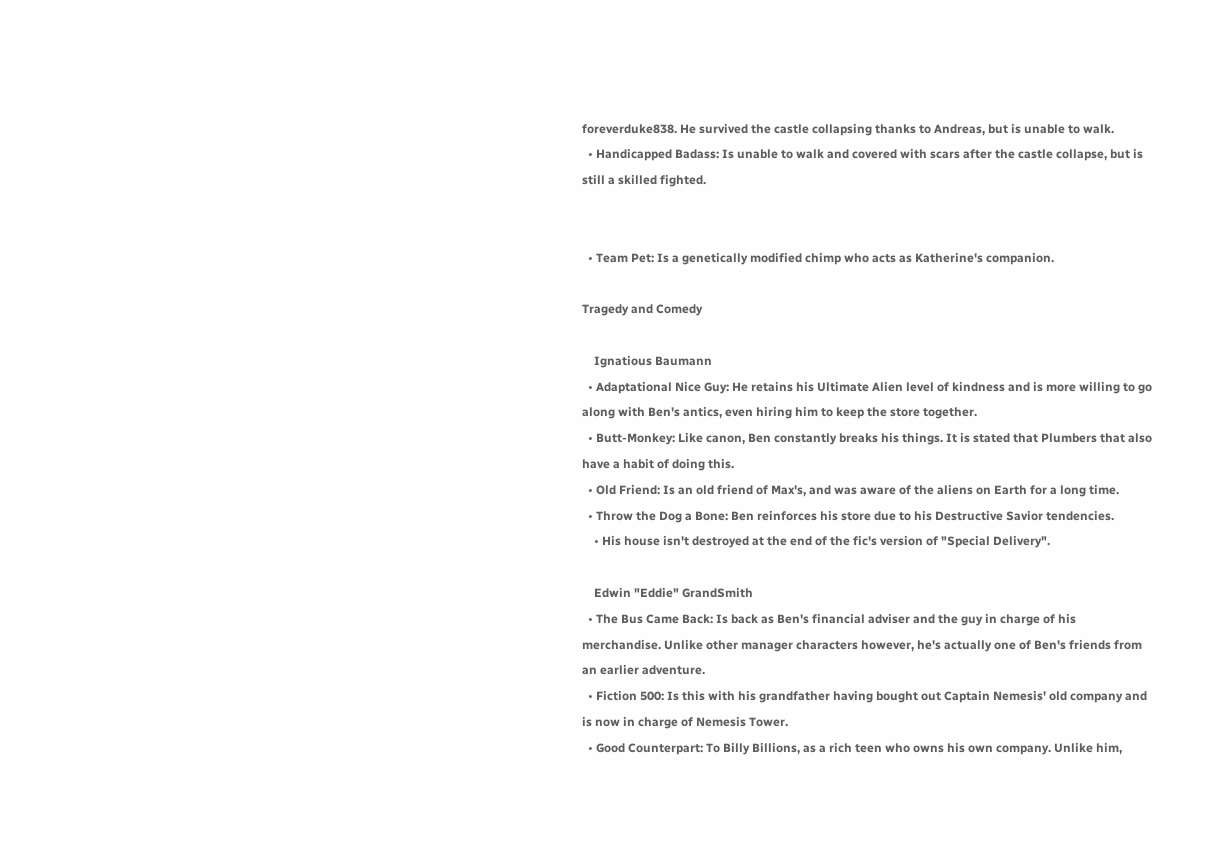foreverduke838. He survived the castle collapsing thanks to Andreas, but is unable to walk.
  • Handicapped Badass: Is unable to walk and covered with scars after the castle collapse, but is still a skilled fighted.


  • Team Pet: Is a genetically modified chimp who acts as Katherine's companion.

Tragedy and Comedy

    Ignatious Baumann
  • Adaptational Nice Guy: He retains his Ultimate Alien level of kindness and is more willing to go along with Ben's antics, even hiring him to keep the store together.
  • Butt-Monkey: Like canon, Ben constantly breaks his things. It is stated that Plumbers that also have a habit of doing this.
  • Old Friend: Is an old friend of Max's, and was aware of the aliens on Earth for a long time.
  • Throw the Dog a Bone: Ben reinforces his store due to his Destructive Savior tendencies.
    • His house isn't destroyed at the end of the fic's version of "Special Delivery".

    Edwin "Eddie" GrandSmith
  • The Bus Came Back: Is back as Ben's financial adviser and the guy in charge of his merchandise. Unlike other manager characters however, he's actually one of Ben's friends from an earlier adventure.
  • Fiction 500: Is this with his grandfather having bought out Captain Nemesis' old company and is now in charge of Nemesis Tower.
  • Good Counterpart: To Billy Billions, as a rich teen who owns his own company. Unlike him,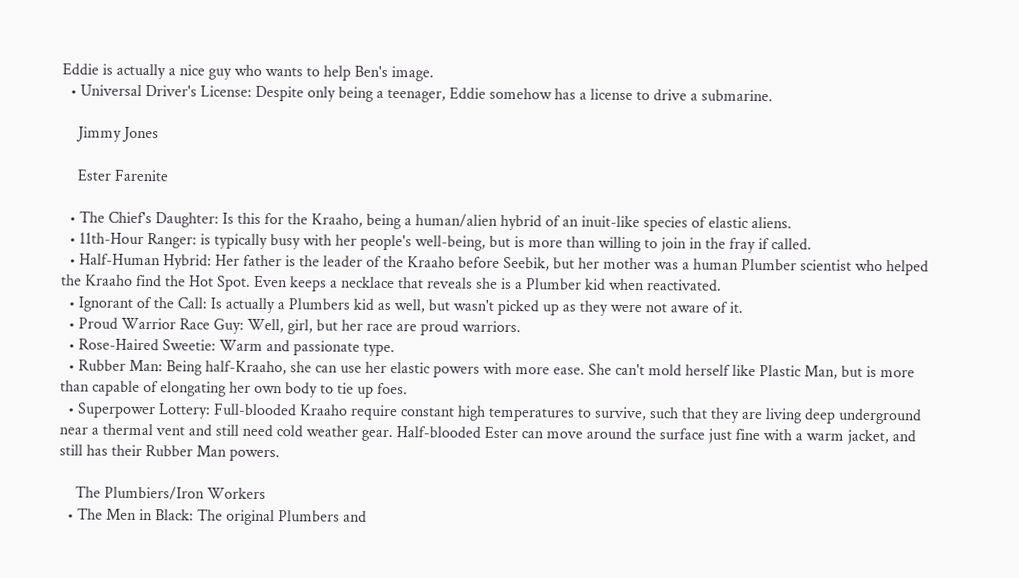Eddie is actually a nice guy who wants to help Ben's image.
  • Universal Driver's License: Despite only being a teenager, Eddie somehow has a license to drive a submarine.

    Jimmy Jones

    Ester Farenite

  • The Chief's Daughter: Is this for the Kraaho, being a human/alien hybrid of an inuit-like species of elastic aliens.
  • 11th-Hour Ranger: is typically busy with her people's well-being, but is more than willing to join in the fray if called.
  • Half-Human Hybrid: Her father is the leader of the Kraaho before Seebik, but her mother was a human Plumber scientist who helped the Kraaho find the Hot Spot. Even keeps a necklace that reveals she is a Plumber kid when reactivated.
  • Ignorant of the Call: Is actually a Plumbers kid as well, but wasn't picked up as they were not aware of it.
  • Proud Warrior Race Guy: Well, girl, but her race are proud warriors.
  • Rose-Haired Sweetie: Warm and passionate type.
  • Rubber Man: Being half-Kraaho, she can use her elastic powers with more ease. She can't mold herself like Plastic Man, but is more than capable of elongating her own body to tie up foes.
  • Superpower Lottery: Full-blooded Kraaho require constant high temperatures to survive, such that they are living deep underground near a thermal vent and still need cold weather gear. Half-blooded Ester can move around the surface just fine with a warm jacket, and still has their Rubber Man powers.

    The Plumbiers/Iron Workers
  • The Men in Black: The original Plumbers and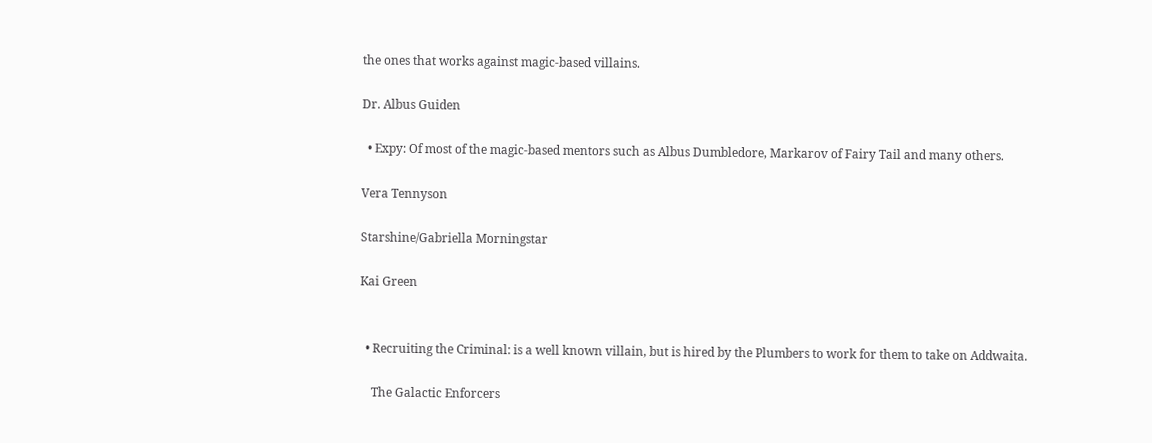the ones that works against magic-based villains.

Dr. Albus Guiden

  • Expy: Of most of the magic-based mentors such as Albus Dumbledore, Markarov of Fairy Tail and many others.

Vera Tennyson

Starshine/Gabriella Morningstar

Kai Green


  • Recruiting the Criminal: is a well known villain, but is hired by the Plumbers to work for them to take on Addwaita.

    The Galactic Enforcers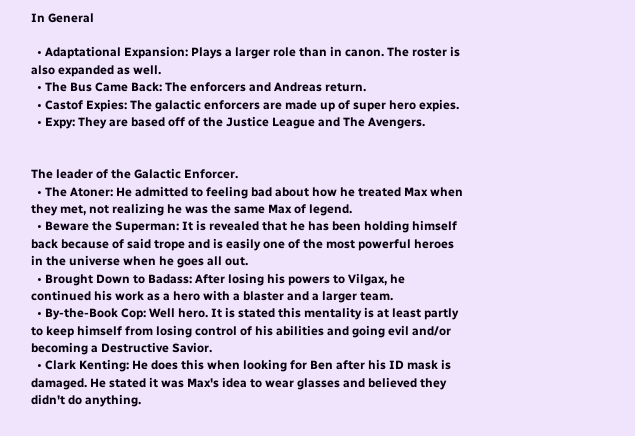In General

  • Adaptational Expansion: Plays a larger role than in canon. The roster is also expanded as well.
  • The Bus Came Back: The enforcers and Andreas return.
  • Castof Expies: The galactic enforcers are made up of super hero expies.
  • Expy: They are based off of the Justice League and The Avengers.


The leader of the Galactic Enforcer.
  • The Atoner: He admitted to feeling bad about how he treated Max when they met, not realizing he was the same Max of legend.
  • Beware the Superman: It is revealed that he has been holding himself back because of said trope and is easily one of the most powerful heroes in the universe when he goes all out.
  • Brought Down to Badass: After losing his powers to Vilgax, he continued his work as a hero with a blaster and a larger team.
  • By-the-Book Cop: Well hero. It is stated this mentality is at least partly to keep himself from losing control of his abilities and going evil and/or becoming a Destructive Savior.
  • Clark Kenting: He does this when looking for Ben after his ID mask is damaged. He stated it was Max's idea to wear glasses and believed they didn't do anything.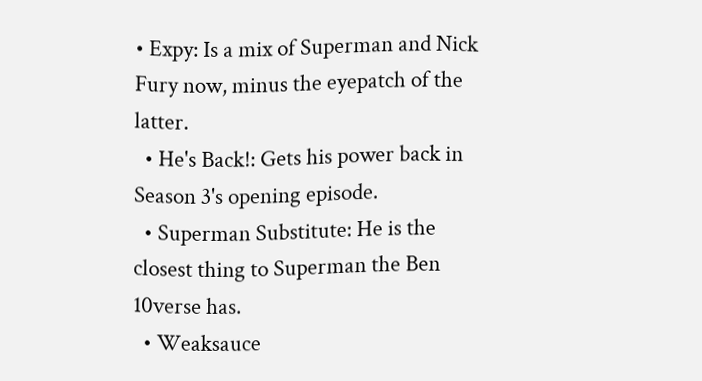• Expy: Is a mix of Superman and Nick Fury now, minus the eyepatch of the latter.
  • He's Back!: Gets his power back in Season 3's opening episode.
  • Superman Substitute: He is the closest thing to Superman the Ben 10verse has.
  • Weaksauce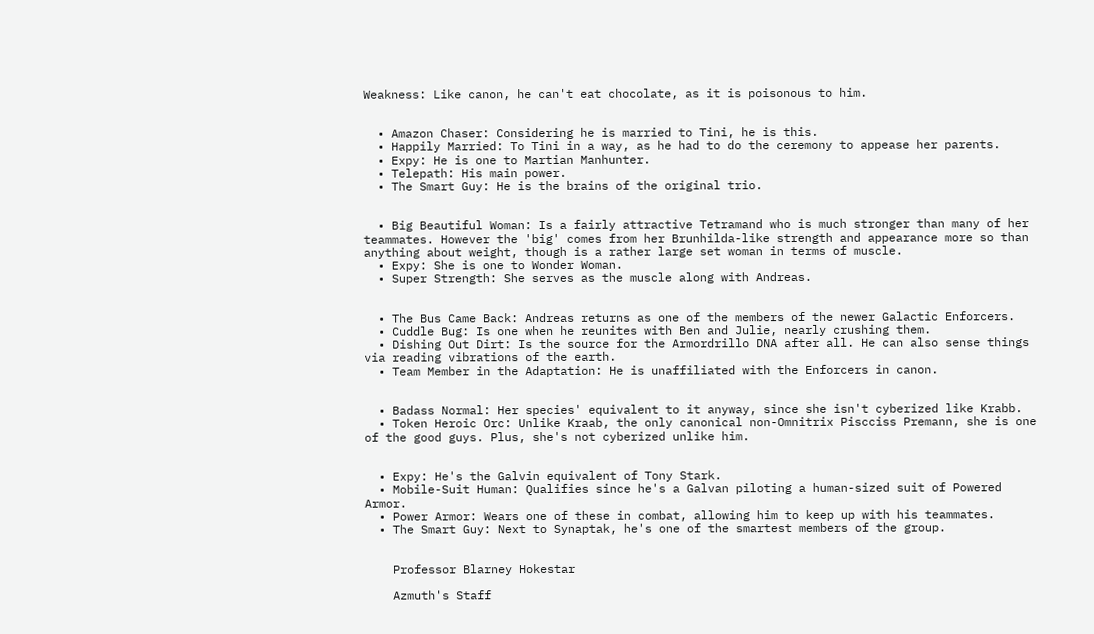Weakness: Like canon, he can't eat chocolate, as it is poisonous to him.


  • Amazon Chaser: Considering he is married to Tini, he is this.
  • Happily Married: To Tini in a way, as he had to do the ceremony to appease her parents.
  • Expy: He is one to Martian Manhunter.
  • Telepath: His main power.
  • The Smart Guy: He is the brains of the original trio.


  • Big Beautiful Woman: Is a fairly attractive Tetramand who is much stronger than many of her teammates. However the 'big' comes from her Brunhilda-like strength and appearance more so than anything about weight, though is a rather large set woman in terms of muscle.
  • Expy: She is one to Wonder Woman.
  • Super Strength: She serves as the muscle along with Andreas.


  • The Bus Came Back: Andreas returns as one of the members of the newer Galactic Enforcers.
  • Cuddle Bug: Is one when he reunites with Ben and Julie, nearly crushing them.
  • Dishing Out Dirt: Is the source for the Armordrillo DNA after all. He can also sense things via reading vibrations of the earth.
  • Team Member in the Adaptation: He is unaffiliated with the Enforcers in canon.


  • Badass Normal: Her species' equivalent to it anyway, since she isn't cyberized like Krabb.
  • Token Heroic Orc: Unlike Kraab, the only canonical non-Omnitrix Piscciss Premann, she is one of the good guys. Plus, she's not cyberized unlike him.


  • Expy: He's the Galvin equivalent of Tony Stark.
  • Mobile-Suit Human: Qualifies since he's a Galvan piloting a human-sized suit of Powered Armor.
  • Power Armor: Wears one of these in combat, allowing him to keep up with his teammates.
  • The Smart Guy: Next to Synaptak, he's one of the smartest members of the group.


    Professor Blarney Hokestar

    Azmuth's Staff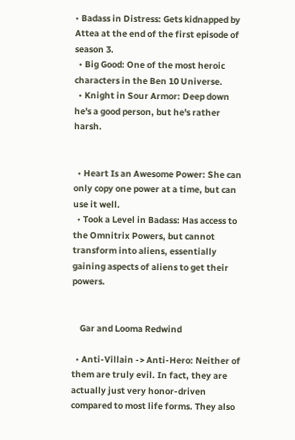• Badass in Distress: Gets kidnapped by Attea at the end of the first episode of season 3.
  • Big Good: One of the most heroic characters in the Ben 10 Universe.
  • Knight in Sour Armor: Deep down he's a good person, but he's rather harsh.


  • Heart Is an Awesome Power: She can only copy one power at a time, but can use it well.
  • Took a Level in Badass: Has access to the Omnitrix Powers, but cannot transform into aliens, essentially gaining aspects of aliens to get their powers.


    Gar and Looma Redwind

  • Anti-Villain -> Anti-Hero: Neither of them are truly evil. In fact, they are actually just very honor-driven compared to most life forms. They also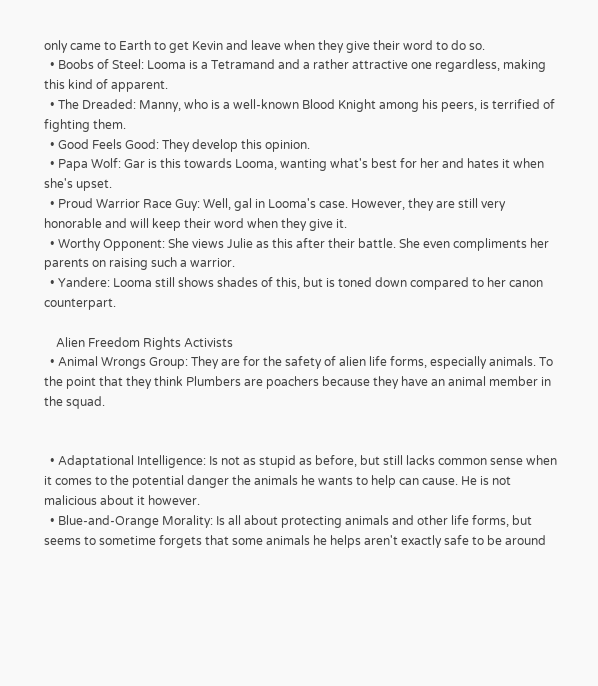only came to Earth to get Kevin and leave when they give their word to do so.
  • Boobs of Steel: Looma is a Tetramand and a rather attractive one regardless, making this kind of apparent.
  • The Dreaded: Manny, who is a well-known Blood Knight among his peers, is terrified of fighting them.
  • Good Feels Good: They develop this opinion.
  • Papa Wolf: Gar is this towards Looma, wanting what's best for her and hates it when she's upset.
  • Proud Warrior Race Guy: Well, gal in Looma's case. However, they are still very honorable and will keep their word when they give it.
  • Worthy Opponent: She views Julie as this after their battle. She even compliments her parents on raising such a warrior.
  • Yandere: Looma still shows shades of this, but is toned down compared to her canon counterpart.

    Alien Freedom Rights Activists
  • Animal Wrongs Group: They are for the safety of alien life forms, especially animals. To the point that they think Plumbers are poachers because they have an animal member in the squad.


  • Adaptational Intelligence: Is not as stupid as before, but still lacks common sense when it comes to the potential danger the animals he wants to help can cause. He is not malicious about it however.
  • Blue-and-Orange Morality: Is all about protecting animals and other life forms, but seems to sometime forgets that some animals he helps aren't exactly safe to be around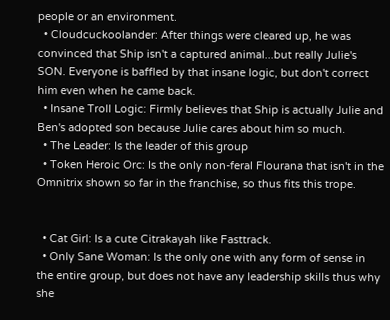people or an environment.
  • Cloudcuckoolander: After things were cleared up, he was convinced that Ship isn't a captured animal...but really Julie's SON. Everyone is baffled by that insane logic, but don't correct him even when he came back.
  • Insane Troll Logic: Firmly believes that Ship is actually Julie and Ben's adopted son because Julie cares about him so much.
  • The Leader: Is the leader of this group
  • Token Heroic Orc: Is the only non-feral Flourana that isn't in the Omnitrix shown so far in the franchise, so thus fits this trope.


  • Cat Girl: Is a cute Citrakayah like Fasttrack.
  • Only Sane Woman: Is the only one with any form of sense in the entire group, but does not have any leadership skills thus why she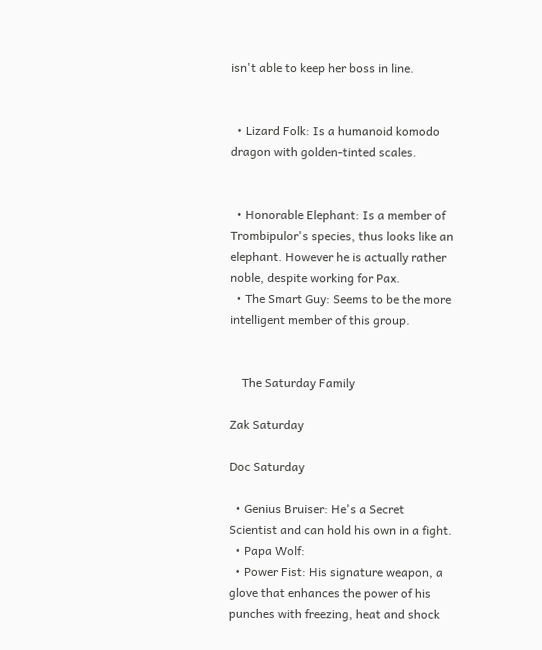isn't able to keep her boss in line.


  • Lizard Folk: Is a humanoid komodo dragon with golden-tinted scales.


  • Honorable Elephant: Is a member of Trombipulor's species, thus looks like an elephant. However he is actually rather noble, despite working for Pax.
  • The Smart Guy: Seems to be the more intelligent member of this group.


    The Saturday Family

Zak Saturday

Doc Saturday

  • Genius Bruiser: He's a Secret Scientist and can hold his own in a fight.
  • Papa Wolf:
  • Power Fist: His signature weapon, a glove that enhances the power of his punches with freezing, heat and shock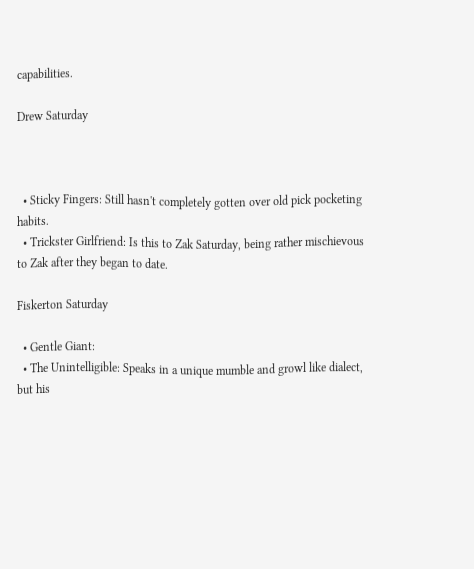capabilities.

Drew Saturday



  • Sticky Fingers: Still hasn't completely gotten over old pick pocketing habits.
  • Trickster Girlfriend: Is this to Zak Saturday, being rather mischievous to Zak after they began to date.

Fiskerton Saturday

  • Gentle Giant:
  • The Unintelligible: Speaks in a unique mumble and growl like dialect, but his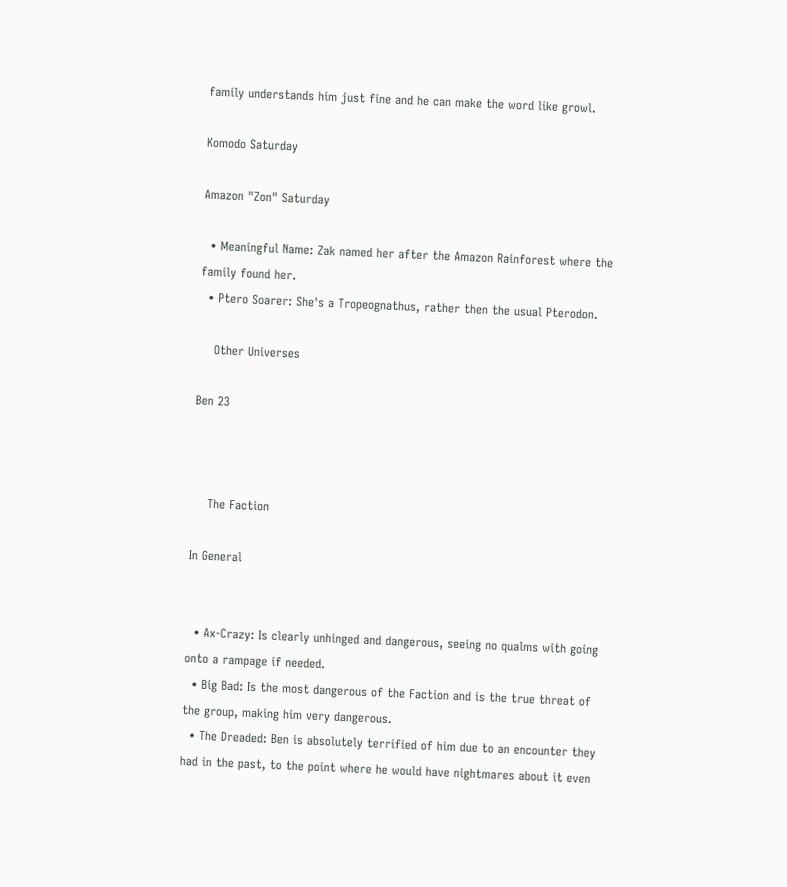family understands him just fine and he can make the word like growl.

Komodo Saturday

Amazon "Zon" Saturday

  • Meaningful Name: Zak named her after the Amazon Rainforest where the family found her.
  • Ptero Soarer: She's a Tropeognathus, rather then the usual Pterodon.

    Other Universes

Ben 23



    The Faction

In General


  • Ax-Crazy: Is clearly unhinged and dangerous, seeing no qualms with going onto a rampage if needed.
  • Big Bad: Is the most dangerous of the Faction and is the true threat of the group, making him very dangerous.
  • The Dreaded: Ben is absolutely terrified of him due to an encounter they had in the past, to the point where he would have nightmares about it even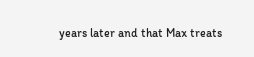years later and that Max treats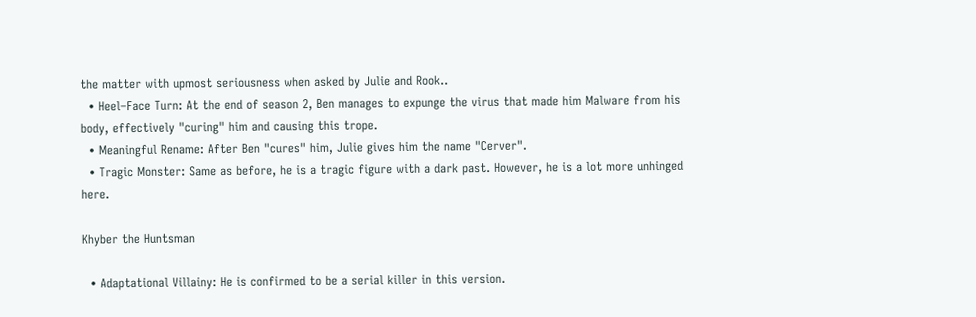the matter with upmost seriousness when asked by Julie and Rook..
  • Heel–Face Turn: At the end of season 2, Ben manages to expunge the virus that made him Malware from his body, effectively "curing" him and causing this trope.
  • Meaningful Rename: After Ben "cures" him, Julie gives him the name "Cerver".
  • Tragic Monster: Same as before, he is a tragic figure with a dark past. However, he is a lot more unhinged here.

Khyber the Huntsman

  • Adaptational Villainy: He is confirmed to be a serial killer in this version.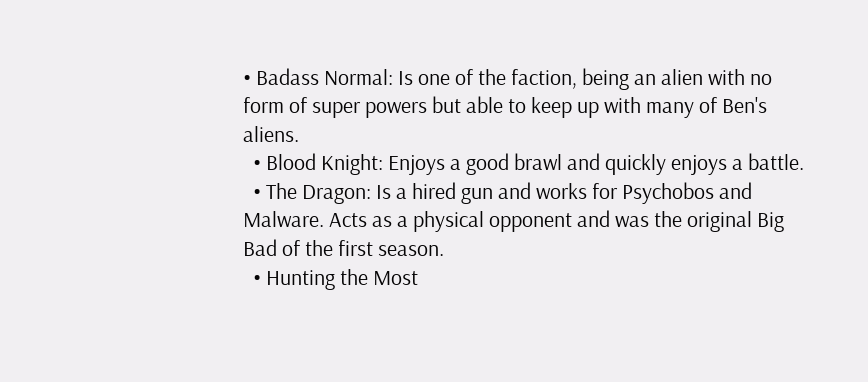• Badass Normal: Is one of the faction, being an alien with no form of super powers but able to keep up with many of Ben's aliens.
  • Blood Knight: Enjoys a good brawl and quickly enjoys a battle.
  • The Dragon: Is a hired gun and works for Psychobos and Malware. Acts as a physical opponent and was the original Big Bad of the first season.
  • Hunting the Most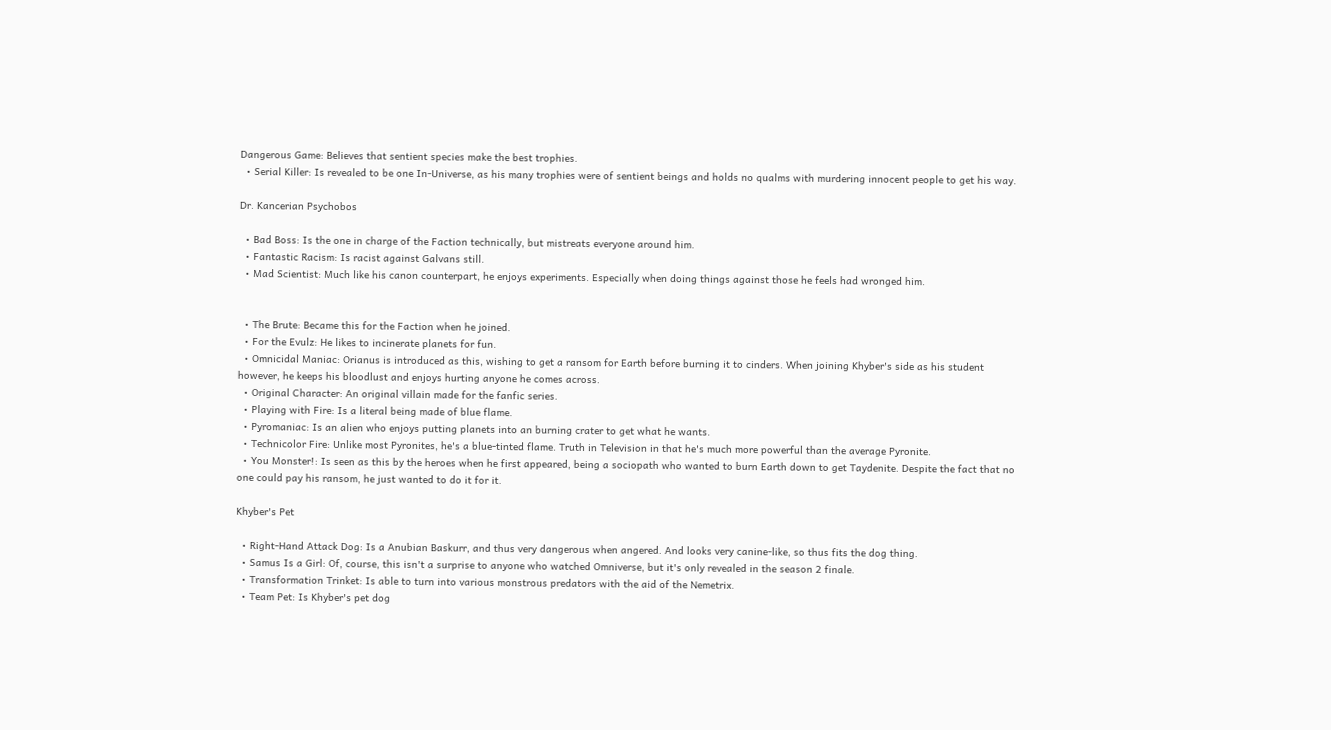Dangerous Game: Believes that sentient species make the best trophies.
  • Serial Killer: Is revealed to be one In-Universe, as his many trophies were of sentient beings and holds no qualms with murdering innocent people to get his way.

Dr. Kancerian Psychobos

  • Bad Boss: Is the one in charge of the Faction technically, but mistreats everyone around him.
  • Fantastic Racism: Is racist against Galvans still.
  • Mad Scientist: Much like his canon counterpart, he enjoys experiments. Especially when doing things against those he feels had wronged him.


  • The Brute: Became this for the Faction when he joined.
  • For the Evulz: He likes to incinerate planets for fun.
  • Omnicidal Maniac: Orianus is introduced as this, wishing to get a ransom for Earth before burning it to cinders. When joining Khyber's side as his student however, he keeps his bloodlust and enjoys hurting anyone he comes across.
  • Original Character: An original villain made for the fanfic series.
  • Playing with Fire: Is a literal being made of blue flame.
  • Pyromaniac: Is an alien who enjoys putting planets into an burning crater to get what he wants.
  • Technicolor Fire: Unlike most Pyronites, he's a blue-tinted flame. Truth in Television in that he's much more powerful than the average Pyronite.
  • You Monster!: Is seen as this by the heroes when he first appeared, being a sociopath who wanted to burn Earth down to get Taydenite. Despite the fact that no one could pay his ransom, he just wanted to do it for it.

Khyber's Pet

  • Right-Hand Attack Dog: Is a Anubian Baskurr, and thus very dangerous when angered. And looks very canine-like, so thus fits the dog thing.
  • Samus Is a Girl: Of, course, this isn't a surprise to anyone who watched Omniverse, but it's only revealed in the season 2 finale.
  • Transformation Trinket: Is able to turn into various monstrous predators with the aid of the Nemetrix.
  • Team Pet: Is Khyber's pet dog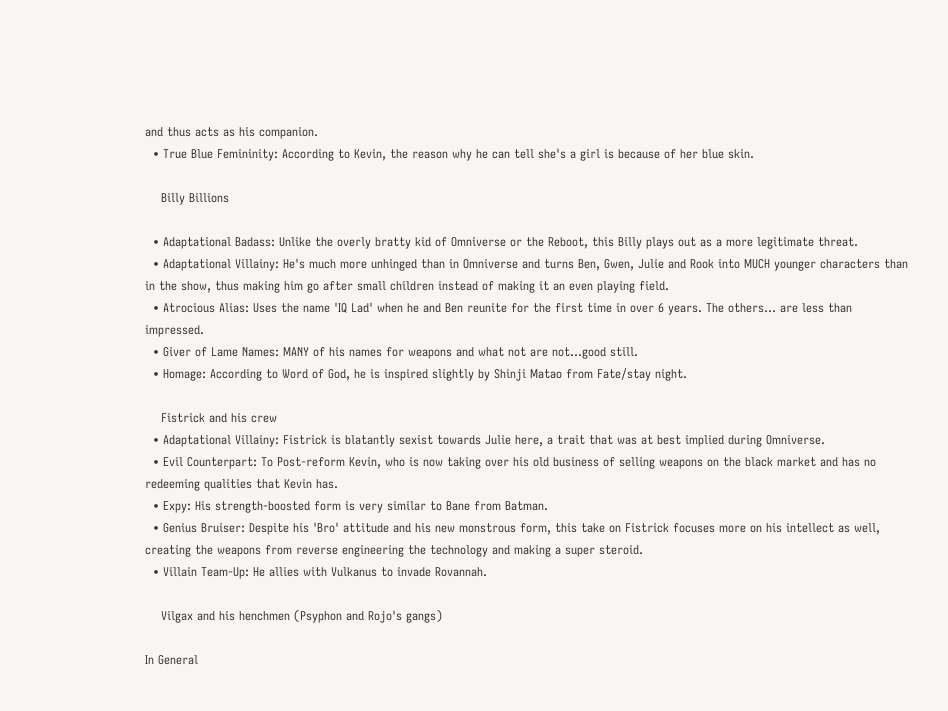and thus acts as his companion.
  • True Blue Femininity: According to Kevin, the reason why he can tell she's a girl is because of her blue skin.

    Billy Billions

  • Adaptational Badass: Unlike the overly bratty kid of Omniverse or the Reboot, this Billy plays out as a more legitimate threat.
  • Adaptational Villainy: He's much more unhinged than in Omniverse and turns Ben, Gwen, Julie and Rook into MUCH younger characters than in the show, thus making him go after small children instead of making it an even playing field.
  • Atrocious Alias: Uses the name 'IQ Lad' when he and Ben reunite for the first time in over 6 years. The others... are less than impressed.
  • Giver of Lame Names: MANY of his names for weapons and what not are not...good still.
  • Homage: According to Word of God, he is inspired slightly by Shinji Matao from Fate/stay night.

    Fistrick and his crew
  • Adaptational Villainy: Fistrick is blatantly sexist towards Julie here, a trait that was at best implied during Omniverse.
  • Evil Counterpart: To Post-reform Kevin, who is now taking over his old business of selling weapons on the black market and has no redeeming qualities that Kevin has.
  • Expy: His strength-boosted form is very similar to Bane from Batman.
  • Genius Bruiser: Despite his 'Bro' attitude and his new monstrous form, this take on Fistrick focuses more on his intellect as well, creating the weapons from reverse engineering the technology and making a super steroid.
  • Villain Team-Up: He allies with Vulkanus to invade Rovannah.

    Vilgax and his henchmen (Psyphon and Rojo's gangs)

In General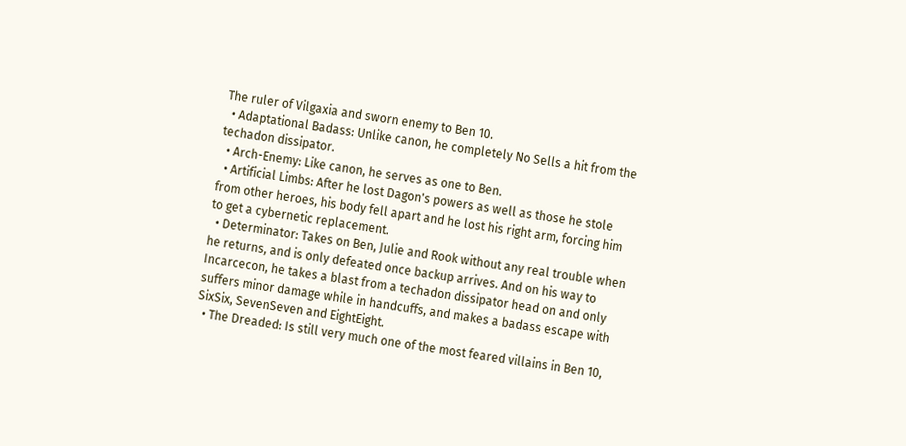The ruler of Vilgaxia and sworn enemy to Ben 10.
  • Adaptational Badass: Unlike canon, he completely No Sells a hit from the techadon dissipator.
  • Arch-Enemy: Like canon, he serves as one to Ben.
  • Artificial Limbs: After he lost Dagon's powers as well as those he stole from other heroes, his body fell apart and he lost his right arm, forcing him to get a cybernetic replacement.
  • Determinator: Takes on Ben, Julie and Rook without any real trouble when he returns, and is only defeated once backup arrives. And on his way to Incarcecon, he takes a blast from a techadon dissipator head on and only suffers minor damage while in handcuffs, and makes a badass escape with SixSix, SevenSeven and EightEight.
  • The Dreaded: Is still very much one of the most feared villains in Ben 10,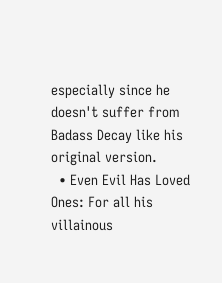especially since he doesn't suffer from Badass Decay like his original version.
  • Even Evil Has Loved Ones: For all his villainous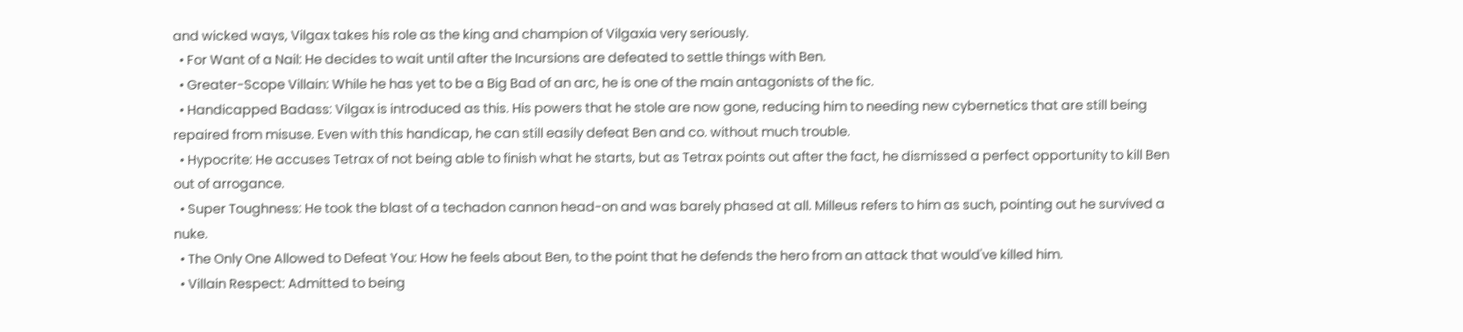and wicked ways, Vilgax takes his role as the king and champion of Vilgaxia very seriously.
  • For Want of a Nail: He decides to wait until after the Incursions are defeated to settle things with Ben.
  • Greater-Scope Villain: While he has yet to be a Big Bad of an arc, he is one of the main antagonists of the fic.
  • Handicapped Badass: Vilgax is introduced as this. His powers that he stole are now gone, reducing him to needing new cybernetics that are still being repaired from misuse. Even with this handicap, he can still easily defeat Ben and co. without much trouble.
  • Hypocrite: He accuses Tetrax of not being able to finish what he starts, but as Tetrax points out after the fact, he dismissed a perfect opportunity to kill Ben out of arrogance.
  • Super Toughness: He took the blast of a techadon cannon head-on and was barely phased at all. Milleus refers to him as such, pointing out he survived a nuke.
  • The Only One Allowed to Defeat You: How he feels about Ben, to the point that he defends the hero from an attack that would've killed him.
  • Villain Respect: Admitted to being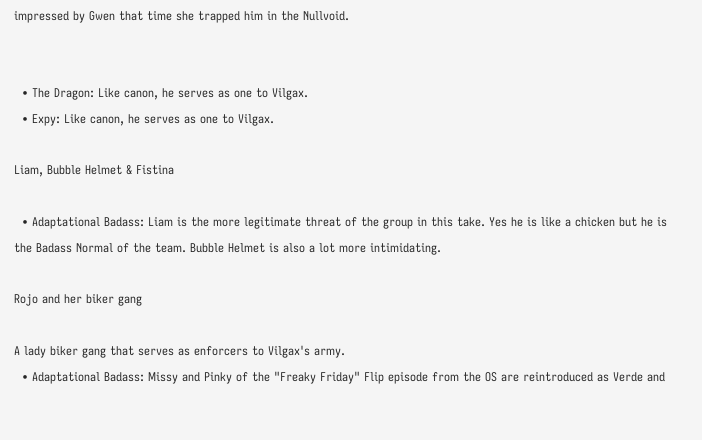impressed by Gwen that time she trapped him in the Nullvoid.


  • The Dragon: Like canon, he serves as one to Vilgax.
  • Expy: Like canon, he serves as one to Vilgax.

Liam, Bubble Helmet & Fistina

  • Adaptational Badass: Liam is the more legitimate threat of the group in this take. Yes he is like a chicken but he is the Badass Normal of the team. Bubble Helmet is also a lot more intimidating.

Rojo and her biker gang

A lady biker gang that serves as enforcers to Vilgax's army.
  • Adaptational Badass: Missy and Pinky of the "Freaky Friday" Flip episode from the OS are reintroduced as Verde and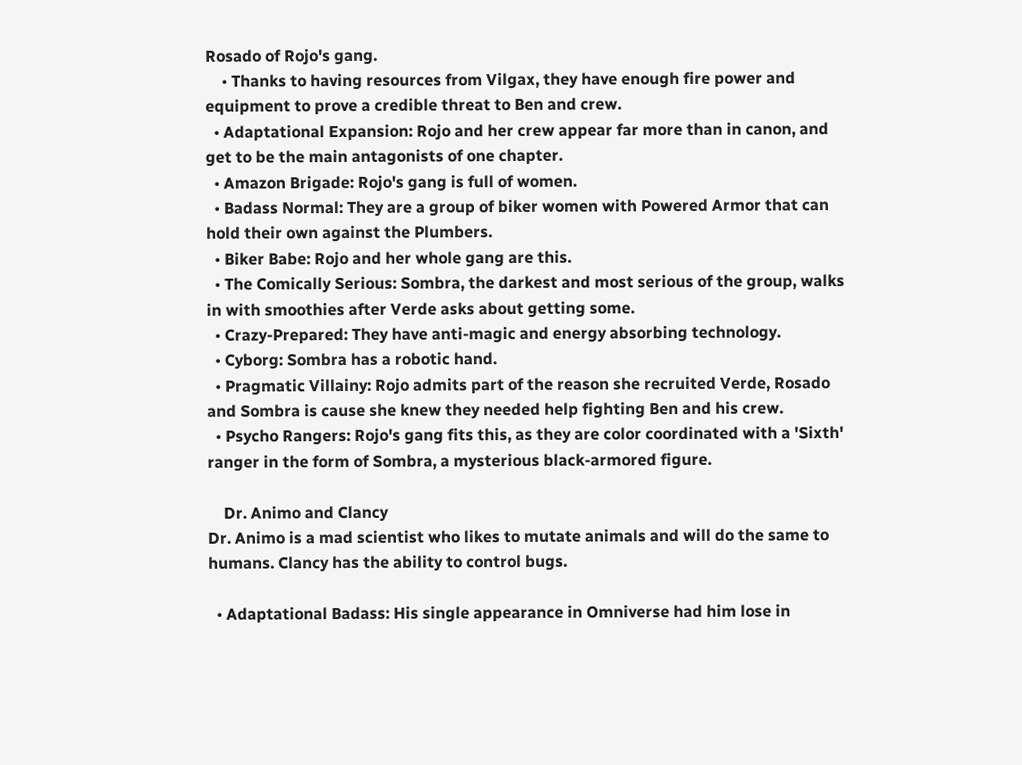Rosado of Rojo's gang.
    • Thanks to having resources from Vilgax, they have enough fire power and equipment to prove a credible threat to Ben and crew.
  • Adaptational Expansion: Rojo and her crew appear far more than in canon, and get to be the main antagonists of one chapter.
  • Amazon Brigade: Rojo's gang is full of women.
  • Badass Normal: They are a group of biker women with Powered Armor that can hold their own against the Plumbers.
  • Biker Babe: Rojo and her whole gang are this.
  • The Comically Serious: Sombra, the darkest and most serious of the group, walks in with smoothies after Verde asks about getting some.
  • Crazy-Prepared: They have anti-magic and energy absorbing technology.
  • Cyborg: Sombra has a robotic hand.
  • Pragmatic Villainy: Rojo admits part of the reason she recruited Verde, Rosado and Sombra is cause she knew they needed help fighting Ben and his crew.
  • Psycho Rangers: Rojo's gang fits this, as they are color coordinated with a 'Sixth' ranger in the form of Sombra, a mysterious black-armored figure.

    Dr. Animo and Clancy
Dr. Animo is a mad scientist who likes to mutate animals and will do the same to humans. Clancy has the ability to control bugs.

  • Adaptational Badass: His single appearance in Omniverse had him lose in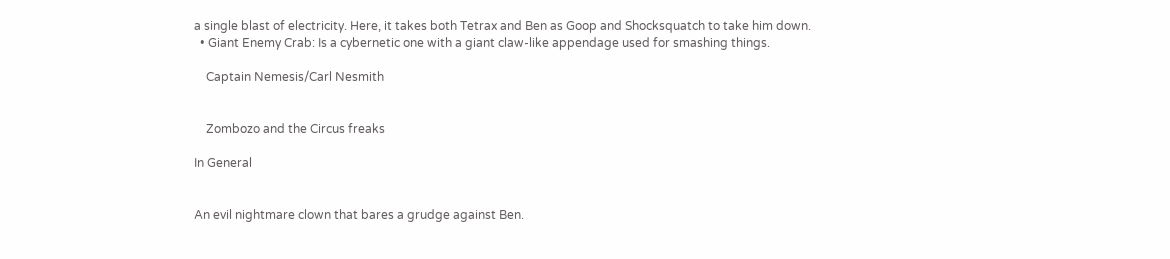a single blast of electricity. Here, it takes both Tetrax and Ben as Goop and Shocksquatch to take him down.
  • Giant Enemy Crab: Is a cybernetic one with a giant claw-like appendage used for smashing things.

    Captain Nemesis/Carl Nesmith


    Zombozo and the Circus freaks

In General


An evil nightmare clown that bares a grudge against Ben.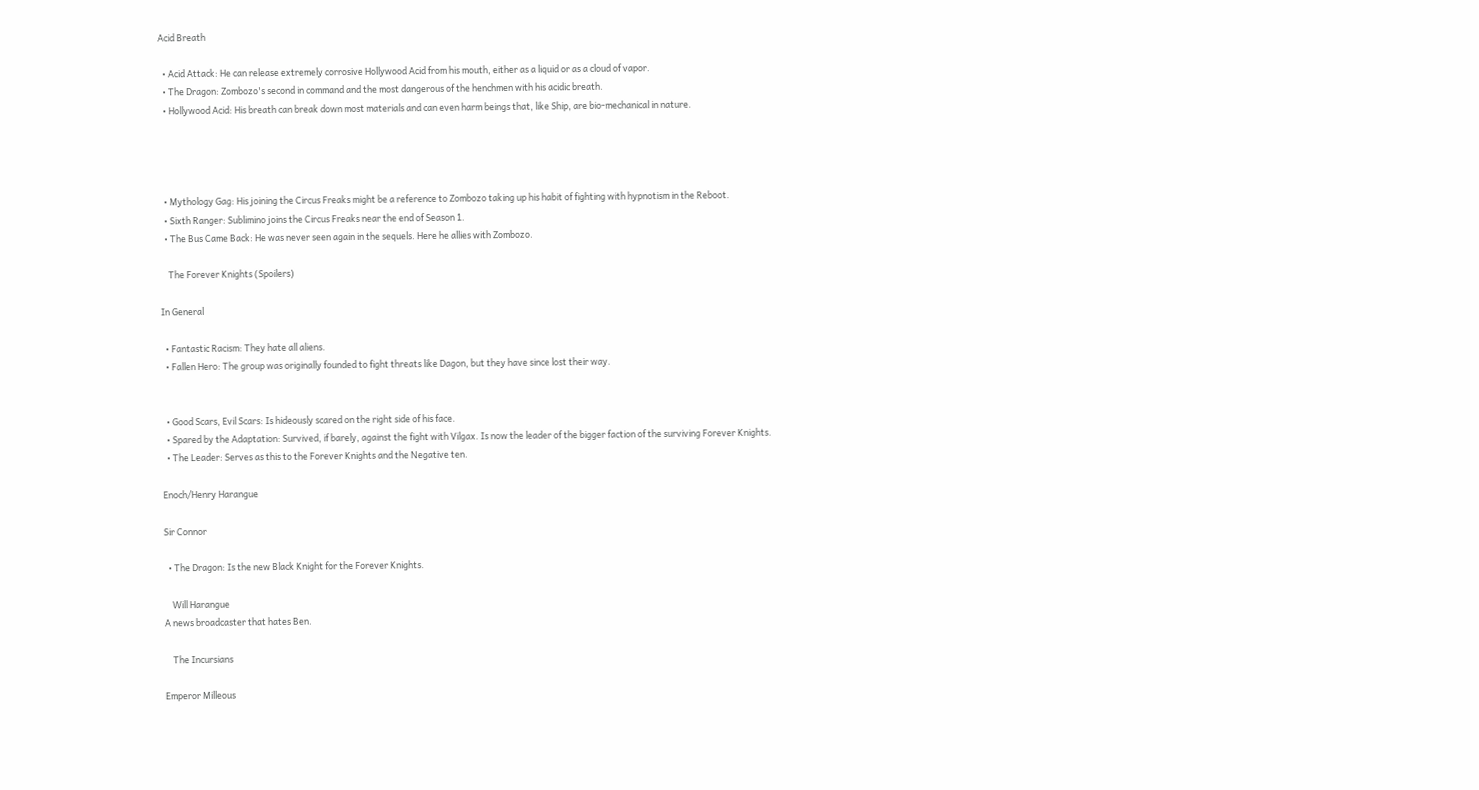Acid Breath

  • Acid Attack: He can release extremely corrosive Hollywood Acid from his mouth, either as a liquid or as a cloud of vapor.
  • The Dragon: Zombozo's second in command and the most dangerous of the henchmen with his acidic breath.
  • Hollywood Acid: His breath can break down most materials and can even harm beings that, like Ship, are bio-mechanical in nature.




  • Mythology Gag: His joining the Circus Freaks might be a reference to Zombozo taking up his habit of fighting with hypnotism in the Reboot.
  • Sixth Ranger: Sublimino joins the Circus Freaks near the end of Season 1.
  • The Bus Came Back: He was never seen again in the sequels. Here he allies with Zombozo.

    The Forever Knights (Spoilers)

In General

  • Fantastic Racism: They hate all aliens.
  • Fallen Hero: The group was originally founded to fight threats like Dagon, but they have since lost their way.


  • Good Scars, Evil Scars: Is hideously scared on the right side of his face.
  • Spared by the Adaptation: Survived, if barely, against the fight with Vilgax. Is now the leader of the bigger faction of the surviving Forever Knights.
  • The Leader: Serves as this to the Forever Knights and the Negative ten.

Enoch/Henry Harangue

Sir Connor

  • The Dragon: Is the new Black Knight for the Forever Knights.

    Will Harangue
A news broadcaster that hates Ben.

    The Incursians

Emperor Milleous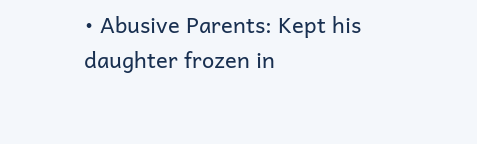• Abusive Parents: Kept his daughter frozen in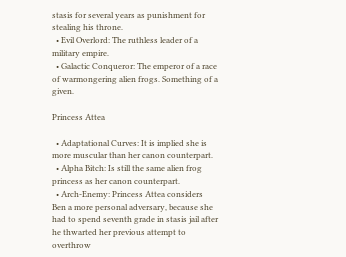stasis for several years as punishment for stealing his throne.
  • Evil Overlord: The ruthless leader of a military empire.
  • Galactic Conqueror: The emperor of a race of warmongering alien frogs. Something of a given.

Princess Attea

  • Adaptational Curves: It is implied she is more muscular than her canon counterpart.
  • Alpha Bitch: Is still the same alien frog princess as her canon counterpart.
  • Arch-Enemy: Princess Attea considers Ben a more personal adversary, because she had to spend seventh grade in stasis jail after he thwarted her previous attempt to overthrow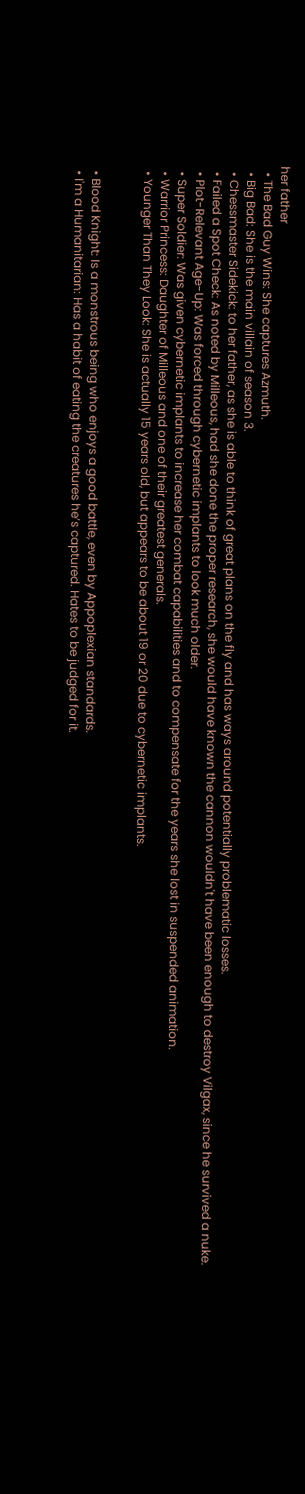her father
  • The Bad Guy Wins: She captures Azmuth.
  • Big Bad: She is the main villain of season 3.
  • Chessmaster Sidekick: to her father, as she is able to think of great plans on the fly and has ways around potentially problematic losses.
  • Failed a Spot Check: As noted by Milleous, had she done the proper research, she would have known the cannon wouldn't have been enough to destroy Vilgax, since he survived a nuke.
  • Plot-Relevant Age-Up: Was forced through cybernetic implants to look much older.
  • Super Soldier: Was given cybernetic implants to increase her combat capabilities and to compensate for the years she lost in suspended animation.
  • Warrior Princess: Daughter of Milleous and one of their greatest generals.
  • Younger Than They Look: She is actually 15 years old, but appears to be about 19 or 20 due to cybernetic implants.


  • Blood Knight: Is a monstrous being who enjoys a good battle, even by Appoplexian standards.
  • I'm a Humanitarian: Has a habit of eating the creatures he’s captured. Hates to be judged for it.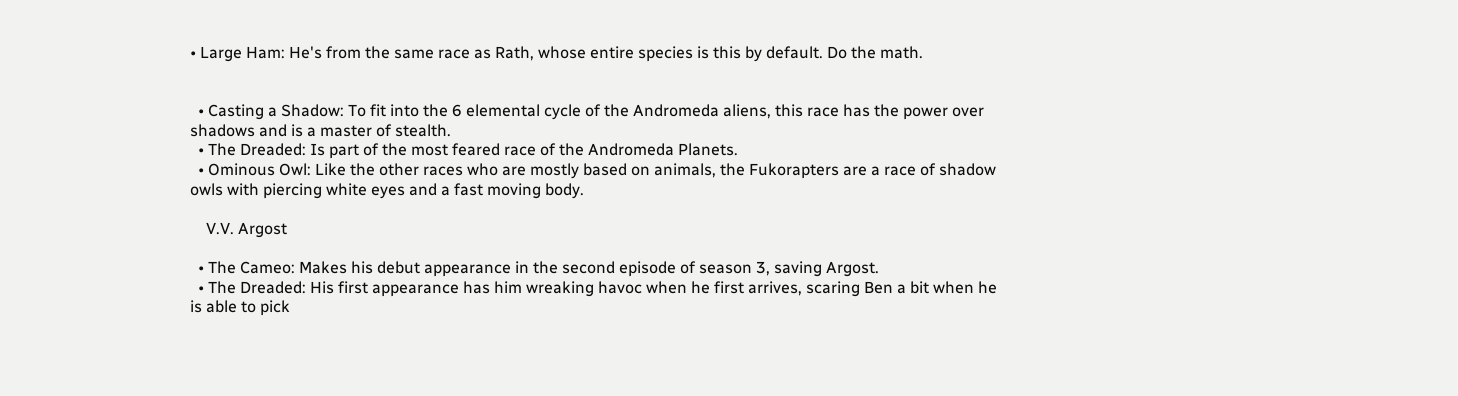• Large Ham: He's from the same race as Rath, whose entire species is this by default. Do the math.


  • Casting a Shadow: To fit into the 6 elemental cycle of the Andromeda aliens, this race has the power over shadows and is a master of stealth.
  • The Dreaded: Is part of the most feared race of the Andromeda Planets.
  • Ominous Owl: Like the other races who are mostly based on animals, the Fukorapters are a race of shadow owls with piercing white eyes and a fast moving body.

    V.V. Argost

  • The Cameo: Makes his debut appearance in the second episode of season 3, saving Argost.
  • The Dreaded: His first appearance has him wreaking havoc when he first arrives, scaring Ben a bit when he is able to pick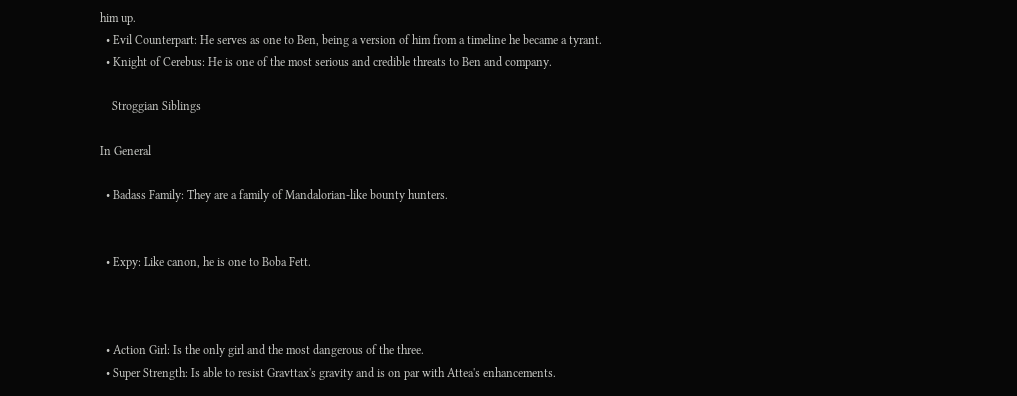him up.
  • Evil Counterpart: He serves as one to Ben, being a version of him from a timeline he became a tyrant.
  • Knight of Cerebus: He is one of the most serious and credible threats to Ben and company.

    Stroggian Siblings

In General

  • Badass Family: They are a family of Mandalorian-like bounty hunters.


  • Expy: Like canon, he is one to Boba Fett.



  • Action Girl: Is the only girl and the most dangerous of the three.
  • Super Strength: Is able to resist Gravttax's gravity and is on par with Attea's enhancements.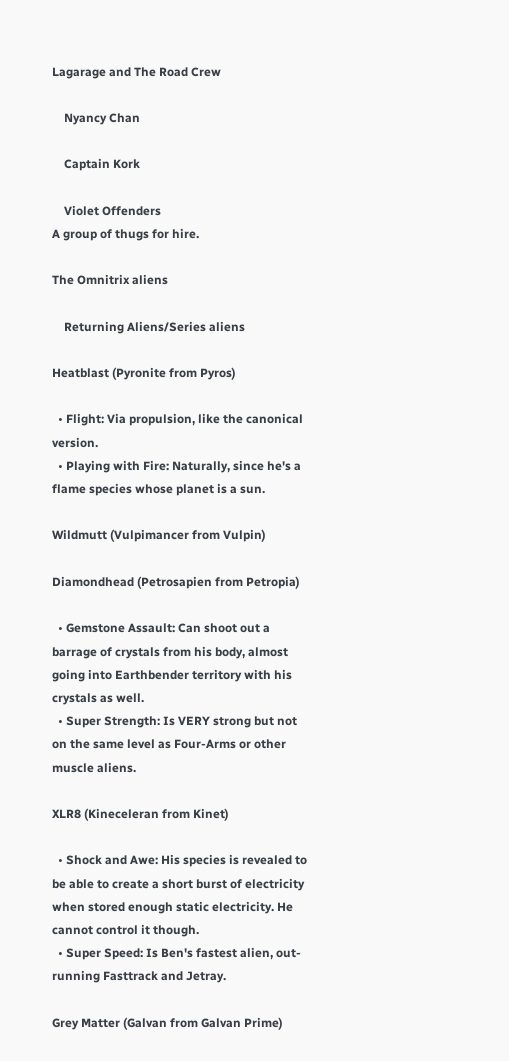Lagarage and The Road Crew

    Nyancy Chan

    Captain Kork

    Violet Offenders
A group of thugs for hire.

The Omnitrix aliens

    Returning Aliens/Series aliens

Heatblast (Pyronite from Pyros)

  • Flight: Via propulsion, like the canonical version.
  • Playing with Fire: Naturally, since he's a flame species whose planet is a sun.

Wildmutt (Vulpimancer from Vulpin)

Diamondhead (Petrosapien from Petropia)

  • Gemstone Assault: Can shoot out a barrage of crystals from his body, almost going into Earthbender territory with his crystals as well.
  • Super Strength: Is VERY strong but not on the same level as Four-Arms or other muscle aliens.

XLR8 (Kineceleran from Kinet)

  • Shock and Awe: His species is revealed to be able to create a short burst of electricity when stored enough static electricity. He cannot control it though.
  • Super Speed: Is Ben's fastest alien, out-running Fasttrack and Jetray.

Grey Matter (Galvan from Galvan Prime)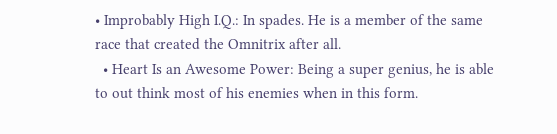• Improbably High I.Q.: In spades. He is a member of the same race that created the Omnitrix after all.
  • Heart Is an Awesome Power: Being a super genius, he is able to out think most of his enemies when in this form.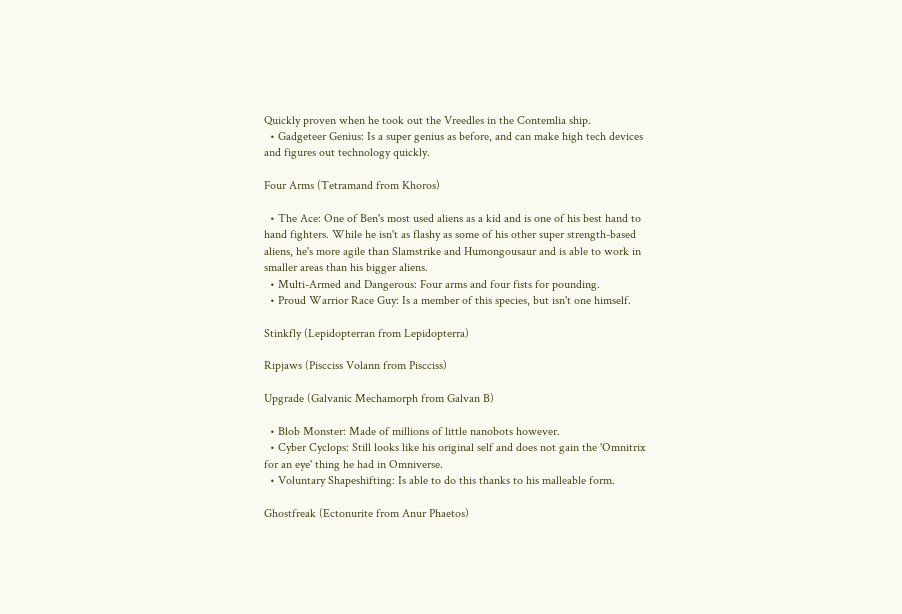Quickly proven when he took out the Vreedles in the Contemlia ship.
  • Gadgeteer Genius: Is a super genius as before, and can make high tech devices and figures out technology quickly.

Four Arms (Tetramand from Khoros)

  • The Ace: One of Ben's most used aliens as a kid and is one of his best hand to hand fighters. While he isn't as flashy as some of his other super strength-based aliens, he's more agile than Slamstrike and Humongousaur and is able to work in smaller areas than his bigger aliens.
  • Multi-Armed and Dangerous: Four arms and four fists for pounding.
  • Proud Warrior Race Guy: Is a member of this species, but isn't one himself.

Stinkfly (Lepidopterran from Lepidopterra)

Ripjaws (Piscciss Volann from Piscciss)

Upgrade (Galvanic Mechamorph from Galvan B)

  • Blob Monster: Made of millions of little nanobots however.
  • Cyber Cyclops: Still looks like his original self and does not gain the 'Omnitrix for an eye' thing he had in Omniverse.
  • Voluntary Shapeshifting: Is able to do this thanks to his malleable form.

Ghostfreak (Ectonurite from Anur Phaetos)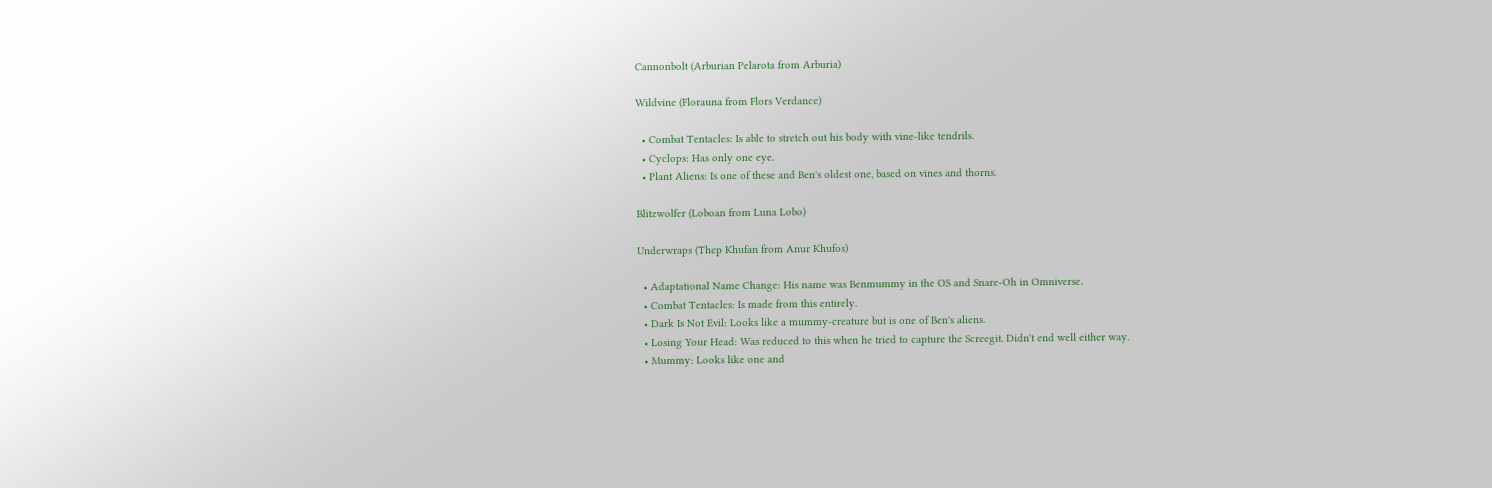Cannonbolt (Arburian Pelarota from Arburia)

Wildvine (Florauna from Flors Verdance)

  • Combat Tentacles: Is able to stretch out his body with vine-like tendrils.
  • Cyclops: Has only one eye.
  • Plant Aliens: Is one of these and Ben's oldest one, based on vines and thorns.

Blitzwolfer (Loboan from Luna Lobo)

Underwraps (Thep Khufan from Anur Khufos)

  • Adaptational Name Change: His name was Benmummy in the OS and Snare-Oh in Omniverse.
  • Combat Tentacles: Is made from this entirely.
  • Dark Is Not Evil: Looks like a mummy-creature but is one of Ben's aliens.
  • Losing Your Head: Was reduced to this when he tried to capture the Screegit. Didn't end well either way.
  • Mummy: Looks like one and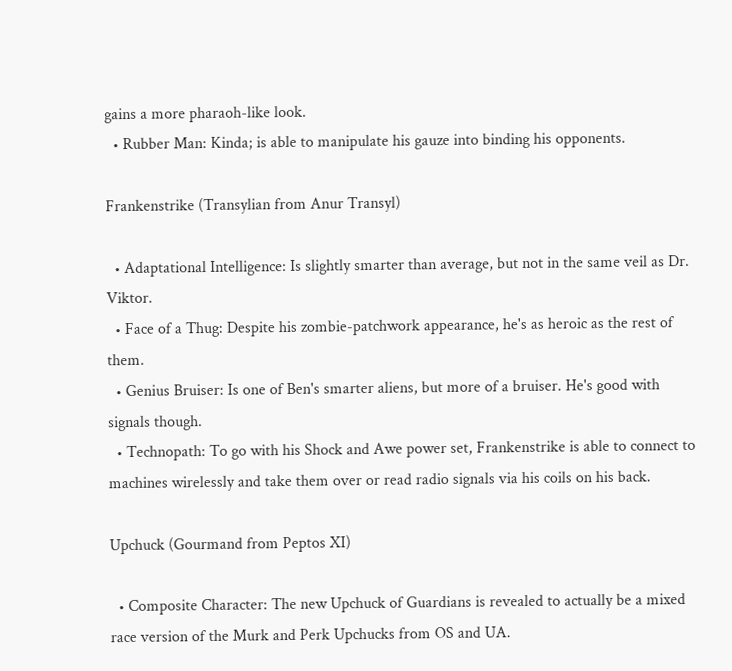gains a more pharaoh-like look.
  • Rubber Man: Kinda; is able to manipulate his gauze into binding his opponents.

Frankenstrike (Transylian from Anur Transyl)

  • Adaptational Intelligence: Is slightly smarter than average, but not in the same veil as Dr. Viktor.
  • Face of a Thug: Despite his zombie-patchwork appearance, he's as heroic as the rest of them.
  • Genius Bruiser: Is one of Ben's smarter aliens, but more of a bruiser. He's good with signals though.
  • Technopath: To go with his Shock and Awe power set, Frankenstrike is able to connect to machines wirelessly and take them over or read radio signals via his coils on his back.

Upchuck (Gourmand from Peptos XI)

  • Composite Character: The new Upchuck of Guardians is revealed to actually be a mixed race version of the Murk and Perk Upchucks from OS and UA.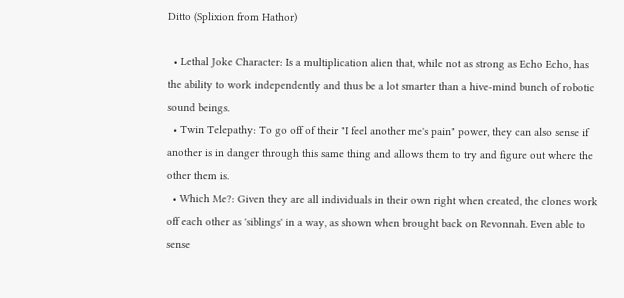Ditto (Splixion from Hathor)

  • Lethal Joke Character: Is a multiplication alien that, while not as strong as Echo Echo, has the ability to work independently and thus be a lot smarter than a hive-mind bunch of robotic sound beings.
  • Twin Telepathy: To go off of their "I feel another me's pain" power, they can also sense if another is in danger through this same thing and allows them to try and figure out where the other them is.
  • Which Me?: Given they are all individuals in their own right when created, the clones work off each other as 'siblings' in a way, as shown when brought back on Revonnah. Even able to sense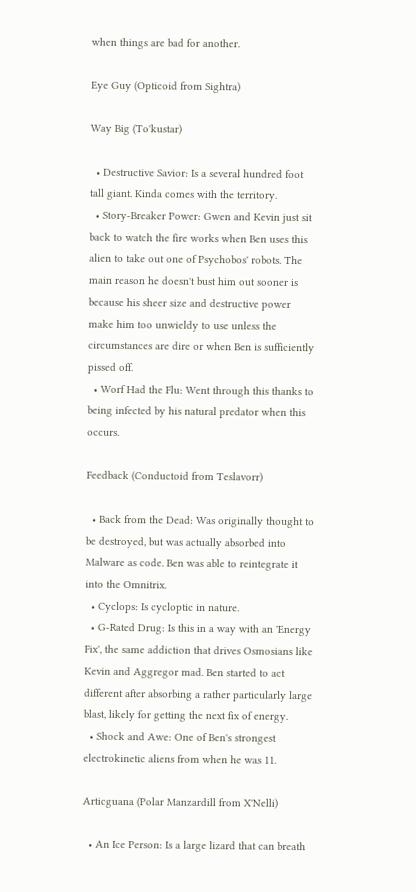when things are bad for another.

Eye Guy (Opticoid from Sightra)

Way Big (To'kustar)

  • Destructive Savior: Is a several hundred foot tall giant. Kinda comes with the territory.
  • Story-Breaker Power: Gwen and Kevin just sit back to watch the fire works when Ben uses this alien to take out one of Psychobos' robots. The main reason he doesn't bust him out sooner is because his sheer size and destructive power make him too unwieldy to use unless the circumstances are dire or when Ben is sufficiently pissed off.
  • Worf Had the Flu: Went through this thanks to being infected by his natural predator when this occurs.

Feedback (Conductoid from Teslavorr)

  • Back from the Dead: Was originally thought to be destroyed, but was actually absorbed into Malware as code. Ben was able to reintegrate it into the Omnitrix.
  • Cyclops: Is cycloptic in nature.
  • G-Rated Drug: Is this in a way with an 'Energy Fix', the same addiction that drives Osmosians like Kevin and Aggregor mad. Ben started to act different after absorbing a rather particularly large blast, likely for getting the next fix of energy.
  • Shock and Awe: One of Ben's strongest electrokinetic aliens from when he was 11.

Articguana (Polar Manzardill from X'Nelli)

  • An Ice Person: Is a large lizard that can breath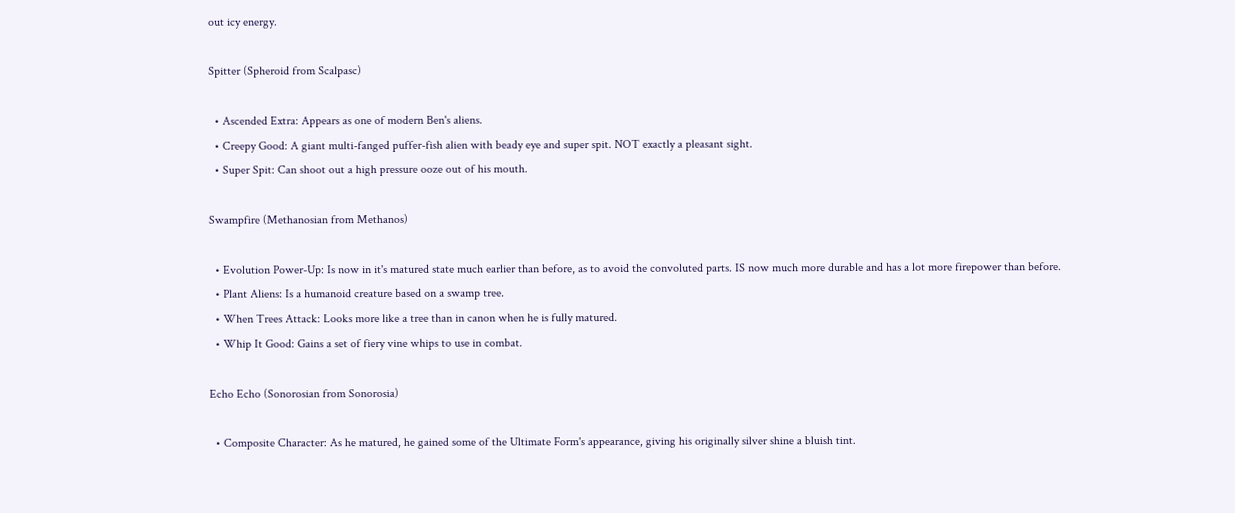out icy energy.

Spitter (Spheroid from Scalpasc)

  • Ascended Extra: Appears as one of modern Ben's aliens.
  • Creepy Good: A giant multi-fanged puffer-fish alien with beady eye and super spit. NOT exactly a pleasant sight.
  • Super Spit: Can shoot out a high pressure ooze out of his mouth.

Swampfire (Methanosian from Methanos)

  • Evolution Power-Up: Is now in it's matured state much earlier than before, as to avoid the convoluted parts. IS now much more durable and has a lot more firepower than before.
  • Plant Aliens: Is a humanoid creature based on a swamp tree.
  • When Trees Attack: Looks more like a tree than in canon when he is fully matured.
  • Whip It Good: Gains a set of fiery vine whips to use in combat.

Echo Echo (Sonorosian from Sonorosia)

  • Composite Character: As he matured, he gained some of the Ultimate Form's appearance, giving his originally silver shine a bluish tint.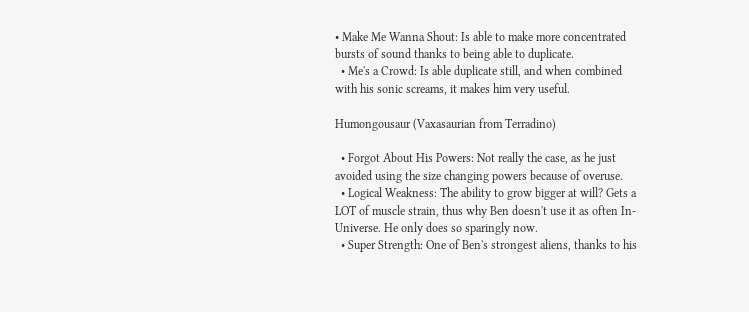• Make Me Wanna Shout: Is able to make more concentrated bursts of sound thanks to being able to duplicate.
  • Me's a Crowd: Is able duplicate still, and when combined with his sonic screams, it makes him very useful.

Humongousaur (Vaxasaurian from Terradino)

  • Forgot About His Powers: Not really the case, as he just avoided using the size changing powers because of overuse.
  • Logical Weakness: The ability to grow bigger at will? Gets a LOT of muscle strain, thus why Ben doesn't use it as often In-Universe. He only does so sparingly now.
  • Super Strength: One of Ben's strongest aliens, thanks to his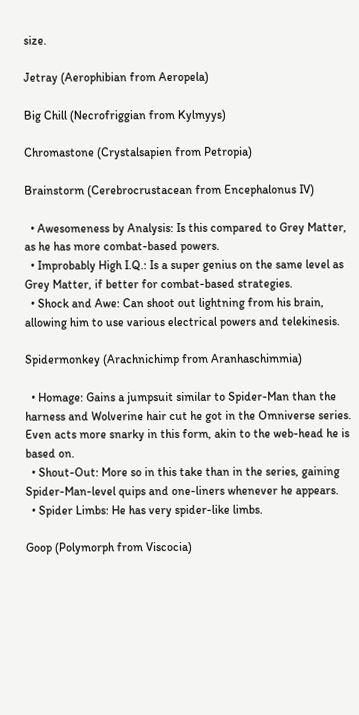size.

Jetray (Aerophibian from Aeropela)

Big Chill (Necrofriggian from Kylmyys)

Chromastone (Crystalsapien from Petropia)

Brainstorm (Cerebrocrustacean from Encephalonus IV)

  • Awesomeness by Analysis: Is this compared to Grey Matter, as he has more combat-based powers.
  • Improbably High I.Q.: Is a super genius on the same level as Grey Matter, if better for combat-based strategies.
  • Shock and Awe: Can shoot out lightning from his brain, allowing him to use various electrical powers and telekinesis.

Spidermonkey (Arachnichimp from Aranhaschimmia)

  • Homage: Gains a jumpsuit similar to Spider-Man than the harness and Wolverine hair cut he got in the Omniverse series. Even acts more snarky in this form, akin to the web-head he is based on.
  • Shout-Out: More so in this take than in the series, gaining Spider-Man-level quips and one-liners whenever he appears.
  • Spider Limbs: He has very spider-like limbs.

Goop (Polymorph from Viscocia)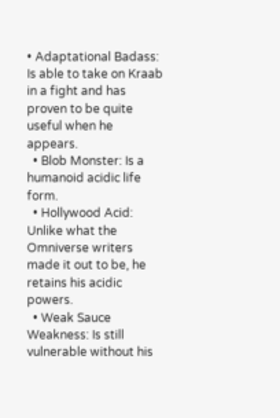• Adaptational Badass: Is able to take on Kraab in a fight and has proven to be quite useful when he appears.
  • Blob Monster: Is a humanoid acidic life form.
  • Hollywood Acid: Unlike what the Omniverse writers made it out to be, he retains his acidic powers.
  • Weak Sauce Weakness: Is still vulnerable without his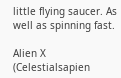little flying saucer. As well as spinning fast.

Alien X (Celestialsapien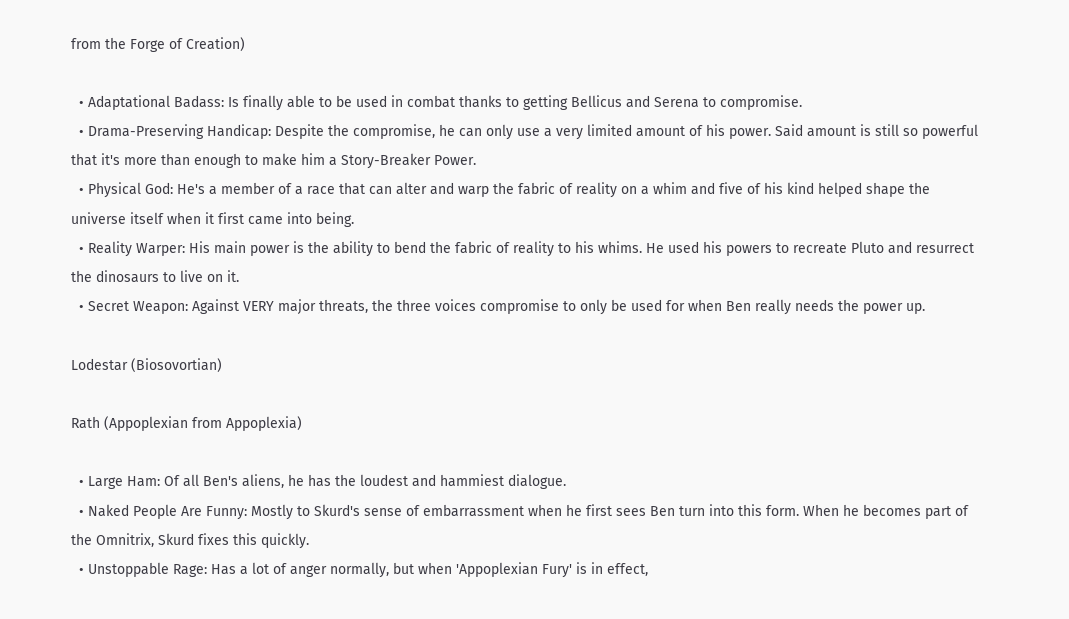from the Forge of Creation)

  • Adaptational Badass: Is finally able to be used in combat thanks to getting Bellicus and Serena to compromise.
  • Drama-Preserving Handicap: Despite the compromise, he can only use a very limited amount of his power. Said amount is still so powerful that it's more than enough to make him a Story-Breaker Power.
  • Physical God: He's a member of a race that can alter and warp the fabric of reality on a whim and five of his kind helped shape the universe itself when it first came into being.
  • Reality Warper: His main power is the ability to bend the fabric of reality to his whims. He used his powers to recreate Pluto and resurrect the dinosaurs to live on it.
  • Secret Weapon: Against VERY major threats, the three voices compromise to only be used for when Ben really needs the power up.

Lodestar (Biosovortian)

Rath (Appoplexian from Appoplexia)

  • Large Ham: Of all Ben's aliens, he has the loudest and hammiest dialogue.
  • Naked People Are Funny: Mostly to Skurd's sense of embarrassment when he first sees Ben turn into this form. When he becomes part of the Omnitrix, Skurd fixes this quickly.
  • Unstoppable Rage: Has a lot of anger normally, but when 'Appoplexian Fury' is in effect,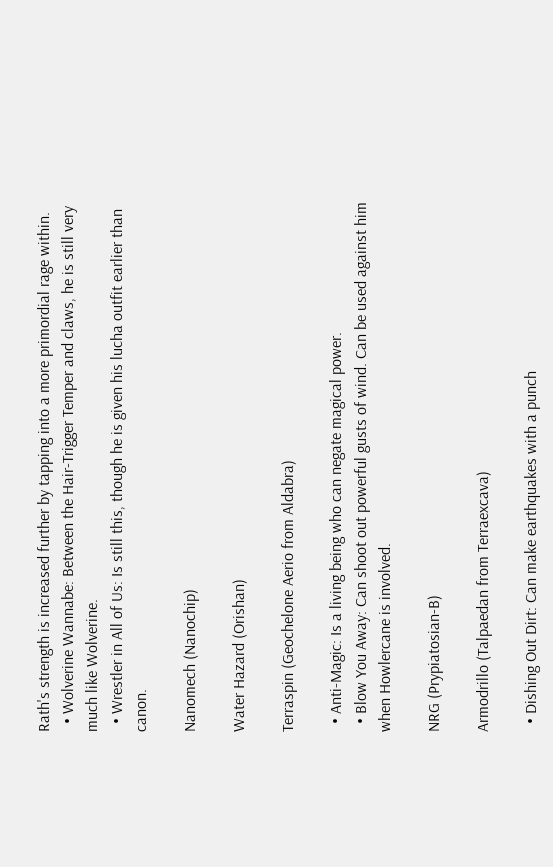Rath's strength is increased further by tapping into a more primordial rage within.
  • Wolverine Wannabe: Between the Hair-Trigger Temper and claws, he is still very much like Wolverine.
  • Wrestler in All of Us: Is still this, though he is given his lucha outfit earlier than canon.

Nanomech (Nanochip)

Water Hazard (Orishan)

Terraspin (Geochelone Aerio from Aldabra)

  • Anti-Magic: Is a living being who can negate magical power.
  • Blow You Away: Can shoot out powerful gusts of wind. Can be used against him when Howlercane is involved.

NRG (Prypiatosian-B)

Armodrillo (Talpaedan from Terraexcava)

  • Dishing Out Dirt: Can make earthquakes with a punch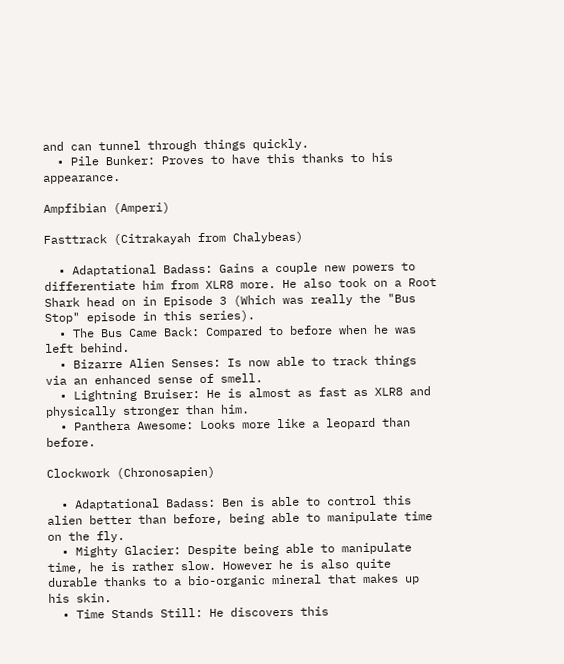and can tunnel through things quickly.
  • Pile Bunker: Proves to have this thanks to his appearance.

Ampfibian (Amperi)

Fasttrack (Citrakayah from Chalybeas)

  • Adaptational Badass: Gains a couple new powers to differentiate him from XLR8 more. He also took on a Root Shark head on in Episode 3 (Which was really the "Bus Stop" episode in this series).
  • The Bus Came Back: Compared to before when he was left behind.
  • Bizarre Alien Senses: Is now able to track things via an enhanced sense of smell.
  • Lightning Bruiser: He is almost as fast as XLR8 and physically stronger than him.
  • Panthera Awesome: Looks more like a leopard than before.

Clockwork (Chronosapien)

  • Adaptational Badass: Ben is able to control this alien better than before, being able to manipulate time on the fly.
  • Mighty Glacier: Despite being able to manipulate time, he is rather slow. However he is also quite durable thanks to a bio-organic mineral that makes up his skin.
  • Time Stands Still: He discovers this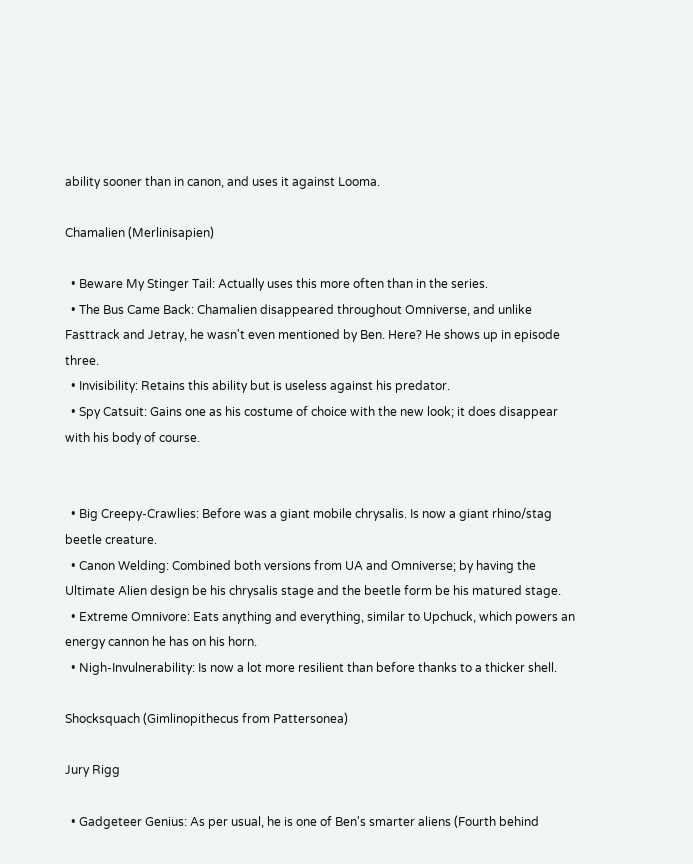ability sooner than in canon, and uses it against Looma.

Chamalien (Merlinisapien)

  • Beware My Stinger Tail: Actually uses this more often than in the series.
  • The Bus Came Back: Chamalien disappeared throughout Omniverse, and unlike Fasttrack and Jetray, he wasn't even mentioned by Ben. Here? He shows up in episode three.
  • Invisibility: Retains this ability but is useless against his predator.
  • Spy Catsuit: Gains one as his costume of choice with the new look; it does disappear with his body of course.


  • Big Creepy-Crawlies: Before was a giant mobile chrysalis. Is now a giant rhino/stag beetle creature.
  • Canon Welding: Combined both versions from UA and Omniverse; by having the Ultimate Alien design be his chrysalis stage and the beetle form be his matured stage.
  • Extreme Omnivore: Eats anything and everything, similar to Upchuck, which powers an energy cannon he has on his horn.
  • Nigh-Invulnerability: Is now a lot more resilient than before thanks to a thicker shell.

Shocksquach (Gimlinopithecus from Pattersonea)

Jury Rigg

  • Gadgeteer Genius: As per usual, he is one of Ben's smarter aliens (Fourth behind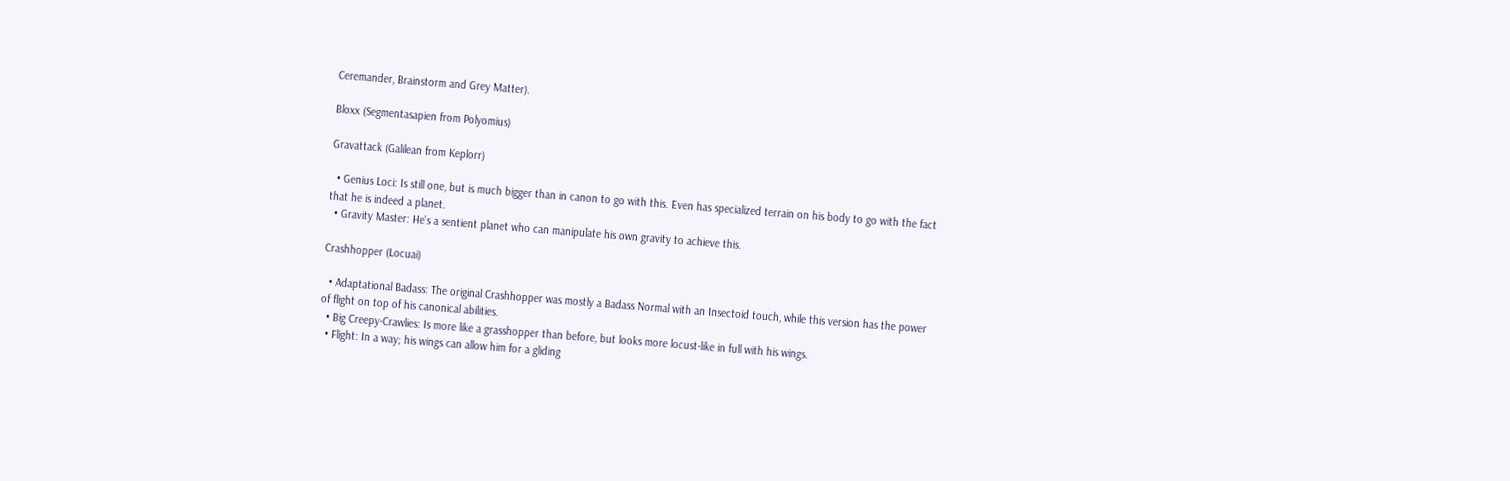Ceremander, Brainstorm and Grey Matter).

Bloxx (Segmentasapien from Polyomius)

Gravattack (Galilean from Keplorr)

  • Genius Loci: Is still one, but is much bigger than in canon to go with this. Even has specialized terrain on his body to go with the fact that he is indeed a planet.
  • Gravity Master: He's a sentient planet who can manipulate his own gravity to achieve this.

Crashhopper (Locuai)

  • Adaptational Badass: The original Crashhopper was mostly a Badass Normal with an Insectoid touch, while this version has the power of flight on top of his canonical abilities.
  • Big Creepy-Crawlies: Is more like a grasshopper than before, but looks more locust-like in full with his wings.
  • Flight: In a way; his wings can allow him for a gliding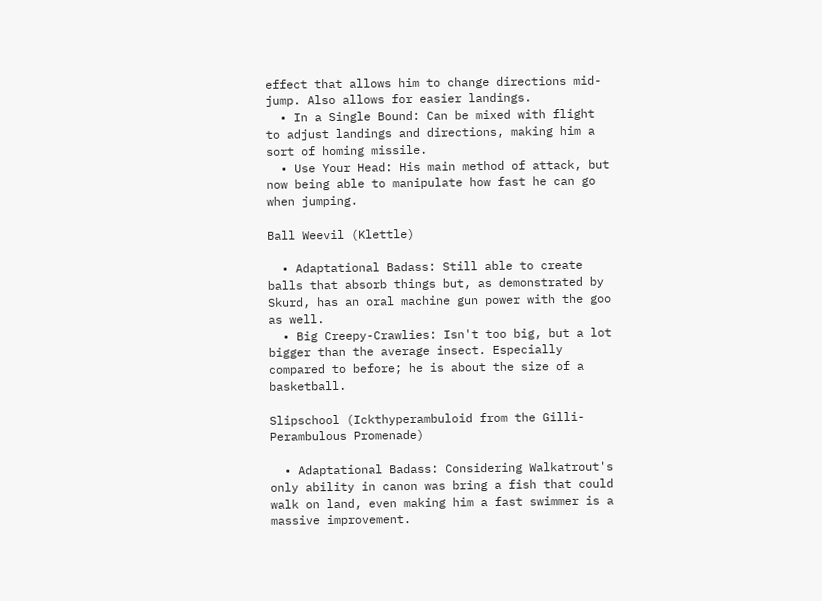effect that allows him to change directions mid-jump. Also allows for easier landings.
  • In a Single Bound: Can be mixed with flight to adjust landings and directions, making him a sort of homing missile.
  • Use Your Head: His main method of attack, but now being able to manipulate how fast he can go when jumping.

Ball Weevil (Klettle)

  • Adaptational Badass: Still able to create balls that absorb things but, as demonstrated by Skurd, has an oral machine gun power with the goo as well.
  • Big Creepy-Crawlies: Isn't too big, but a lot bigger than the average insect. Especially compared to before; he is about the size of a basketball.

Slipschool (Ickthyperambuloid from the Gilli-Perambulous Promenade)

  • Adaptational Badass: Considering Walkatrout's only ability in canon was bring a fish that could walk on land, even making him a fast swimmer is a massive improvement.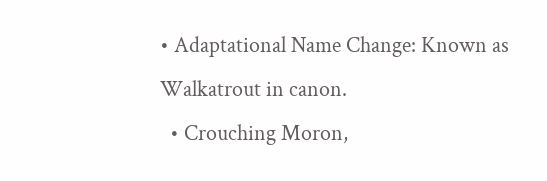• Adaptational Name Change: Known as Walkatrout in canon.
  • Crouching Moron,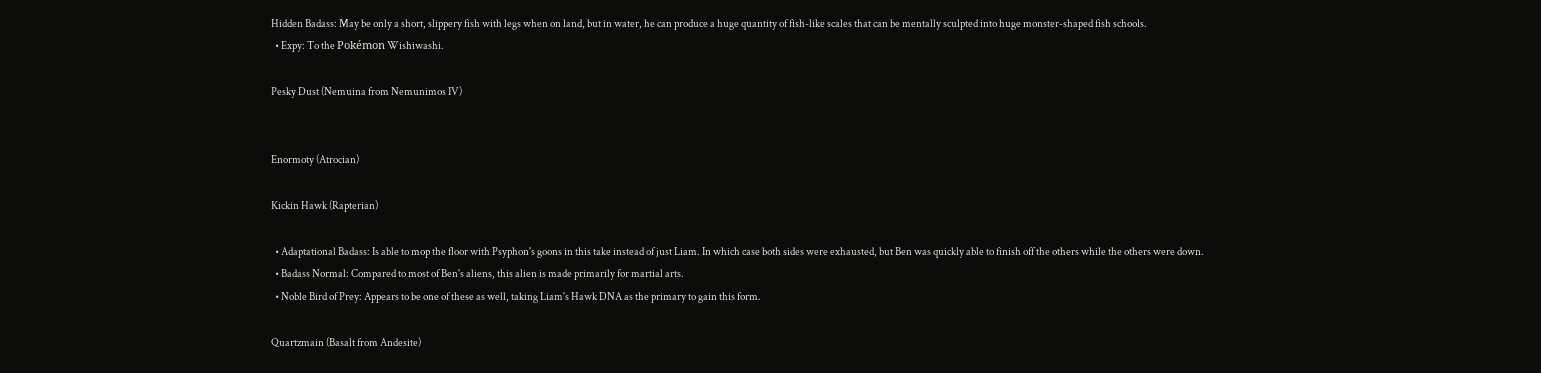Hidden Badass: May be only a short, slippery fish with legs when on land, but in water, he can produce a huge quantity of fish-like scales that can be mentally sculpted into huge monster-shaped fish schools.
  • Expy: To the Pokémon Wishiwashi.

Pesky Dust (Nemuina from Nemunimos IV)


Enormoty (Atrocian)

Kickin Hawk (Rapterian)

  • Adaptational Badass: Is able to mop the floor with Psyphon's goons in this take instead of just Liam. In which case both sides were exhausted, but Ben was quickly able to finish off the others while the others were down.
  • Badass Normal: Compared to most of Ben's aliens, this alien is made primarily for martial arts.
  • Noble Bird of Prey: Appears to be one of these as well, taking Liam's Hawk DNA as the primary to gain this form.

Quartzmain (Basalt from Andesite)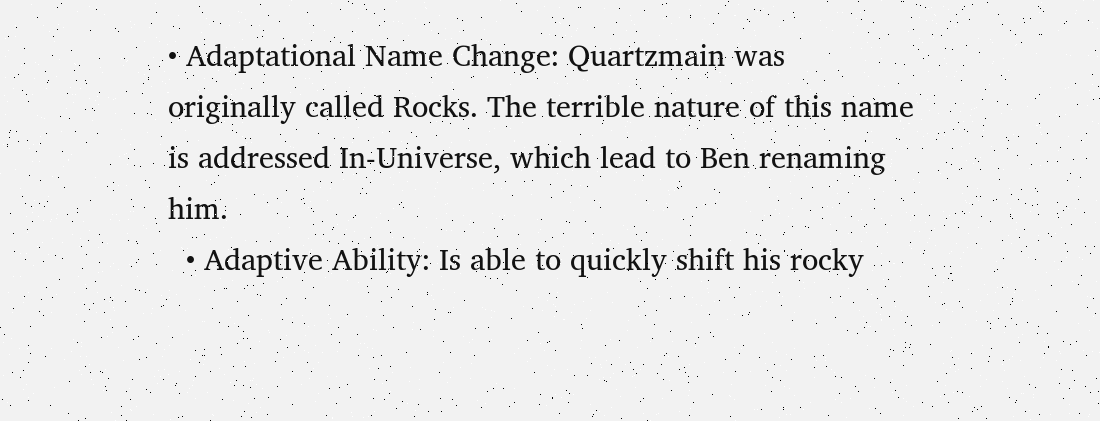• Adaptational Name Change: Quartzmain was originally called Rocks. The terrible nature of this name is addressed In-Universe, which lead to Ben renaming him.
  • Adaptive Ability: Is able to quickly shift his rocky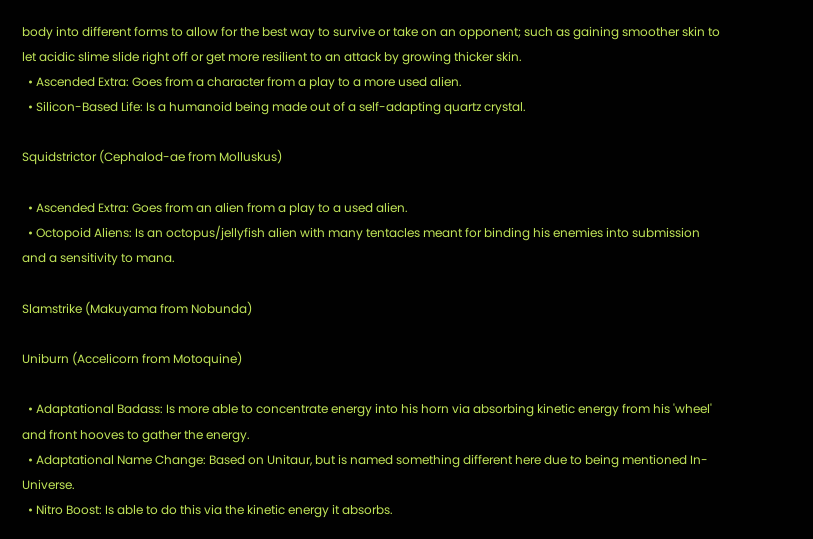body into different forms to allow for the best way to survive or take on an opponent; such as gaining smoother skin to let acidic slime slide right off or get more resilient to an attack by growing thicker skin.
  • Ascended Extra: Goes from a character from a play to a more used alien.
  • Silicon-Based Life: Is a humanoid being made out of a self-adapting quartz crystal.

Squidstrictor (Cephalod-ae from Molluskus)

  • Ascended Extra: Goes from an alien from a play to a used alien.
  • Octopoid Aliens: Is an octopus/jellyfish alien with many tentacles meant for binding his enemies into submission and a sensitivity to mana.

Slamstrike (Makuyama from Nobunda)

Uniburn (Accelicorn from Motoquine)

  • Adaptational Badass: Is more able to concentrate energy into his horn via absorbing kinetic energy from his 'wheel' and front hooves to gather the energy.
  • Adaptational Name Change: Based on Unitaur, but is named something different here due to being mentioned In-Universe.
  • Nitro Boost: Is able to do this via the kinetic energy it absorbs.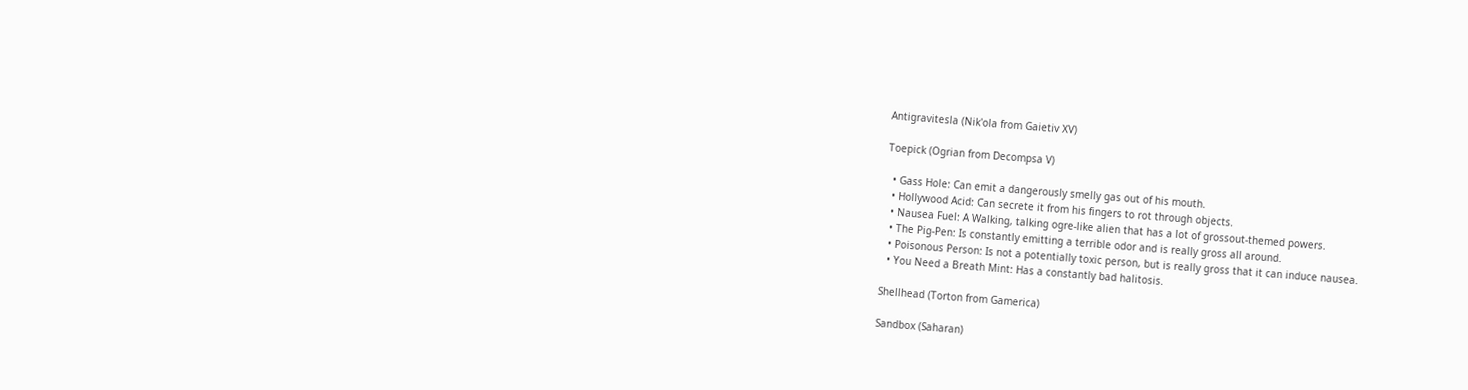Antigravitesla (Nik'ola from Gaietiv XV)

Toepick (Ogrian from Decompsa V)

  • Gass Hole: Can emit a dangerously smelly gas out of his mouth.
  • Hollywood Acid: Can secrete it from his fingers to rot through objects.
  • Nausea Fuel: A Walking, talking ogre-like alien that has a lot of grossout-themed powers.
  • The Pig-Pen: Is constantly emitting a terrible odor and is really gross all around.
  • Poisonous Person: Is not a potentially toxic person, but is really gross that it can induce nausea.
  • You Need a Breath Mint: Has a constantly bad halitosis.

Shellhead (Torton from Gamerica)

Sandbox (Saharan)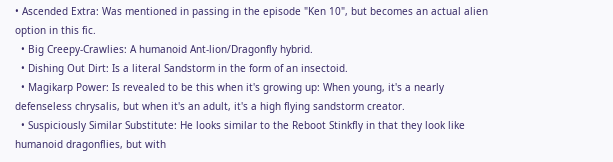• Ascended Extra: Was mentioned in passing in the episode "Ken 10", but becomes an actual alien option in this fic.
  • Big Creepy-Crawlies: A humanoid Ant-lion/Dragonfly hybrid.
  • Dishing Out Dirt: Is a literal Sandstorm in the form of an insectoid.
  • Magikarp Power: Is revealed to be this when it's growing up: When young, it's a nearly defenseless chrysalis, but when it's an adult, it's a high flying sandstorm creator.
  • Suspiciously Similar Substitute: He looks similar to the Reboot Stinkfly in that they look like humanoid dragonflies, but with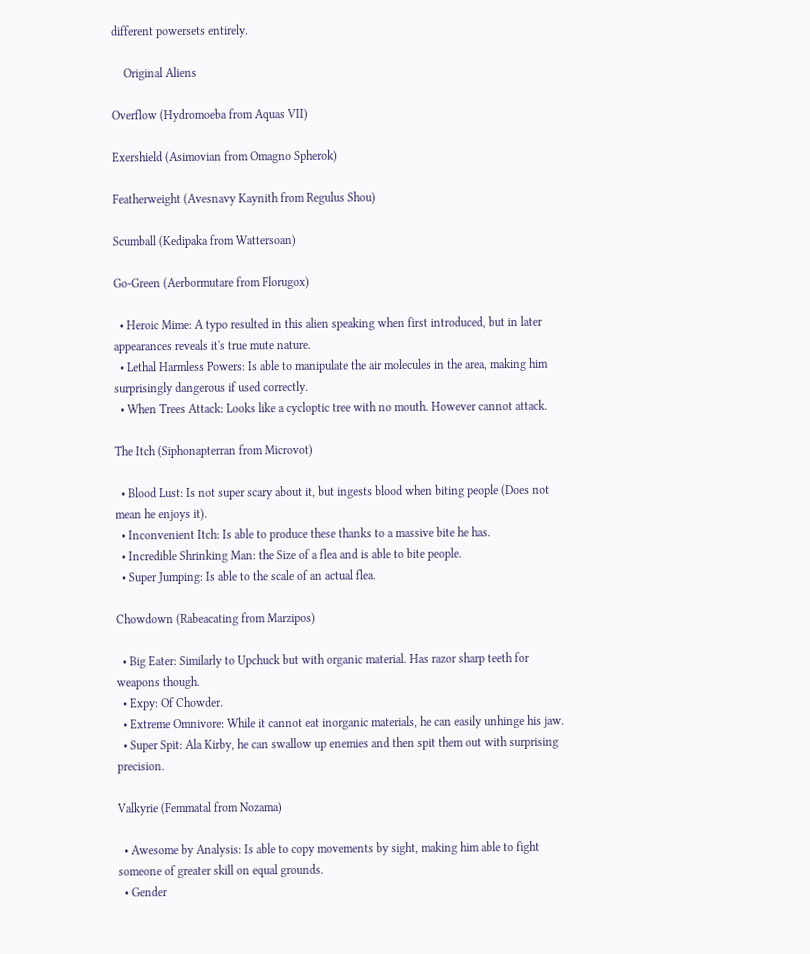different powersets entirely.

    Original Aliens

Overflow (Hydromoeba from Aquas VII)

Exershield (Asimovian from Omagno Spherok)

Featherweight (Avesnavy Kaynith from Regulus Shou)

Scumball (Kedipaka from Wattersoan)

Go-Green (Aerbormutare from Florugox)

  • Heroic Mime: A typo resulted in this alien speaking when first introduced, but in later appearances reveals it's true mute nature.
  • Lethal Harmless Powers: Is able to manipulate the air molecules in the area, making him surprisingly dangerous if used correctly.
  • When Trees Attack: Looks like a cycloptic tree with no mouth. However cannot attack.

The Itch (Siphonapterran from Microvot)

  • Blood Lust: Is not super scary about it, but ingests blood when biting people (Does not mean he enjoys it).
  • Inconvenient Itch: Is able to produce these thanks to a massive bite he has.
  • Incredible Shrinking Man: the Size of a flea and is able to bite people.
  • Super Jumping: Is able to the scale of an actual flea.

Chowdown (Rabeacating from Marzipos)

  • Big Eater: Similarly to Upchuck but with organic material. Has razor sharp teeth for weapons though.
  • Expy: Of Chowder.
  • Extreme Omnivore: While it cannot eat inorganic materials, he can easily unhinge his jaw.
  • Super Spit: Ala Kirby, he can swallow up enemies and then spit them out with surprising precision.

Valkyrie (Femmatal from Nozama)

  • Awesome by Analysis: Is able to copy movements by sight, making him able to fight someone of greater skill on equal grounds.
  • Gender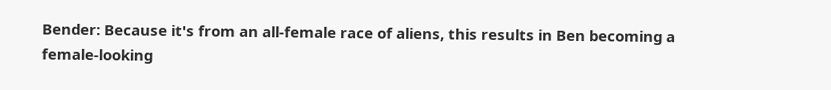Bender: Because it's from an all-female race of aliens, this results in Ben becoming a female-looking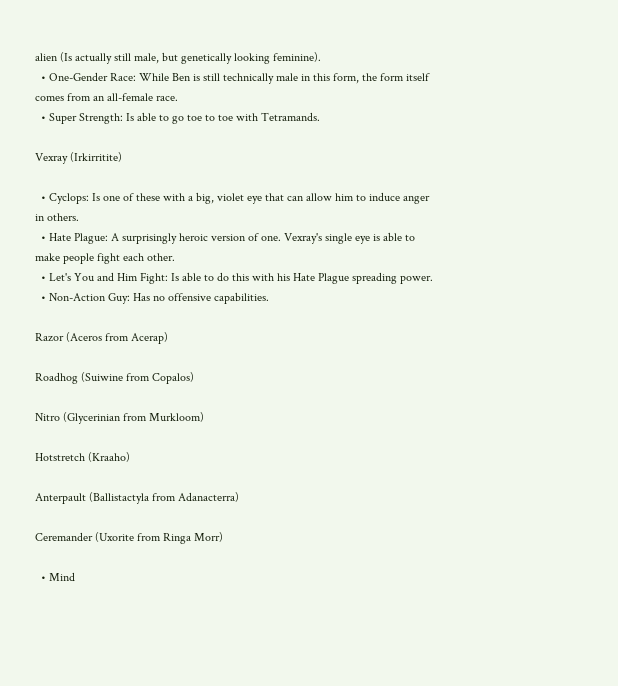alien (Is actually still male, but genetically looking feminine).
  • One-Gender Race: While Ben is still technically male in this form, the form itself comes from an all-female race.
  • Super Strength: Is able to go toe to toe with Tetramands.

Vexray (Irkirritite)

  • Cyclops: Is one of these with a big, violet eye that can allow him to induce anger in others.
  • Hate Plague: A surprisingly heroic version of one. Vexray's single eye is able to make people fight each other.
  • Let's You and Him Fight: Is able to do this with his Hate Plague spreading power.
  • Non-Action Guy: Has no offensive capabilities.

Razor (Aceros from Acerap)

Roadhog (Suiwine from Copalos)

Nitro (Glycerinian from Murkloom)

Hotstretch (Kraaho)

Anterpault (Ballistactyla from Adanacterra)

Ceremander (Uxorite from Ringa Morr)

  • Mind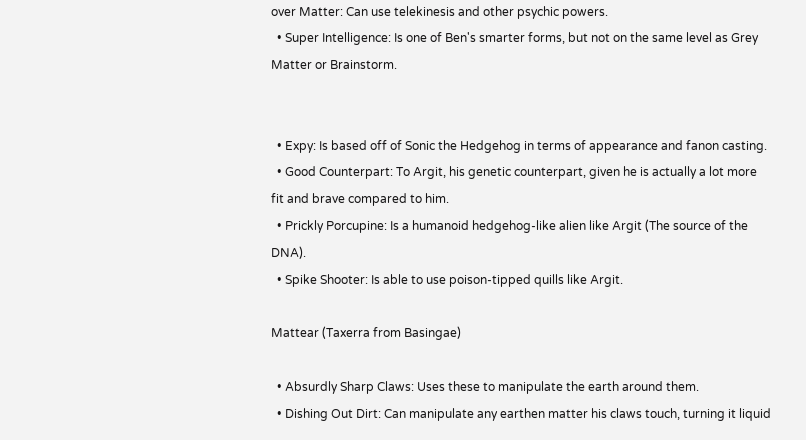over Matter: Can use telekinesis and other psychic powers.
  • Super Intelligence: Is one of Ben's smarter forms, but not on the same level as Grey Matter or Brainstorm.


  • Expy: Is based off of Sonic the Hedgehog in terms of appearance and fanon casting.
  • Good Counterpart: To Argit, his genetic counterpart, given he is actually a lot more fit and brave compared to him.
  • Prickly Porcupine: Is a humanoid hedgehog-like alien like Argit (The source of the DNA).
  • Spike Shooter: Is able to use poison-tipped quills like Argit.

Mattear (Taxerra from Basingae)

  • Absurdly Sharp Claws: Uses these to manipulate the earth around them.
  • Dishing Out Dirt: Can manipulate any earthen matter his claws touch, turning it liquid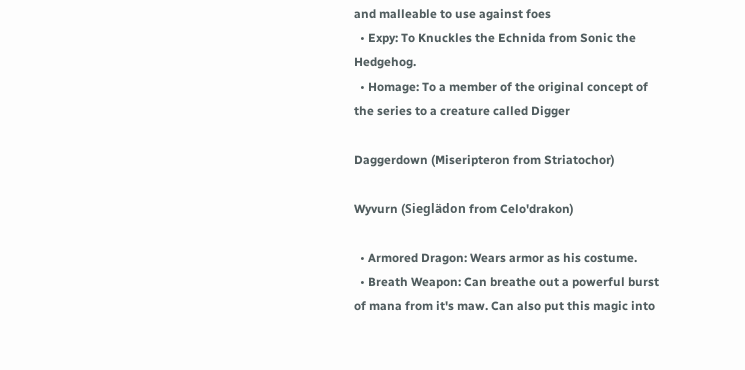and malleable to use against foes
  • Expy: To Knuckles the Echnida from Sonic the Hedgehog.
  • Homage: To a member of the original concept of the series to a creature called Digger

Daggerdown (Miseripteron from Striatochor)

Wyvurn (Sieglädon from Celo'drakon)

  • Armored Dragon: Wears armor as his costume.
  • Breath Weapon: Can breathe out a powerful burst of mana from it's maw. Can also put this magic into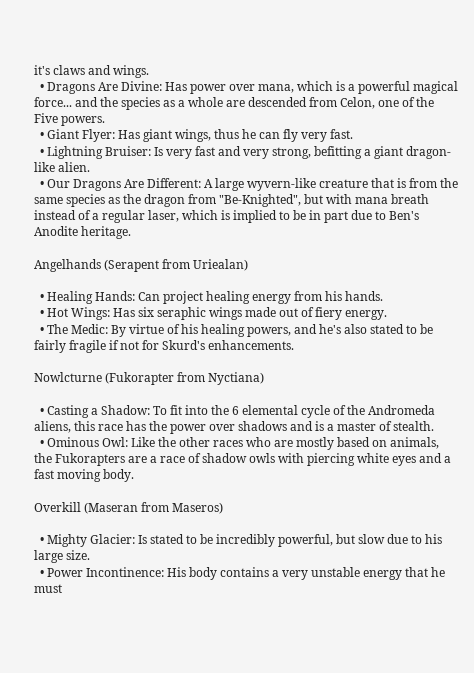it's claws and wings.
  • Dragons Are Divine: Has power over mana, which is a powerful magical force... and the species as a whole are descended from Celon, one of the Five powers.
  • Giant Flyer: Has giant wings, thus he can fly very fast.
  • Lightning Bruiser: Is very fast and very strong, befitting a giant dragon-like alien.
  • Our Dragons Are Different: A large wyvern-like creature that is from the same species as the dragon from "Be-Knighted", but with mana breath instead of a regular laser, which is implied to be in part due to Ben's Anodite heritage.

Angelhands (Serapent from Uriealan)

  • Healing Hands: Can project healing energy from his hands.
  • Hot Wings: Has six seraphic wings made out of fiery energy.
  • The Medic: By virtue of his healing powers, and he's also stated to be fairly fragile if not for Skurd's enhancements.

Nowlcturne (Fukorapter from Nyctiana)

  • Casting a Shadow: To fit into the 6 elemental cycle of the Andromeda aliens, this race has the power over shadows and is a master of stealth.
  • Ominous Owl: Like the other races who are mostly based on animals, the Fukorapters are a race of shadow owls with piercing white eyes and a fast moving body.

Overkill (Maseran from Maseros)

  • Mighty Glacier: Is stated to be incredibly powerful, but slow due to his large size.
  • Power Incontinence: His body contains a very unstable energy that he must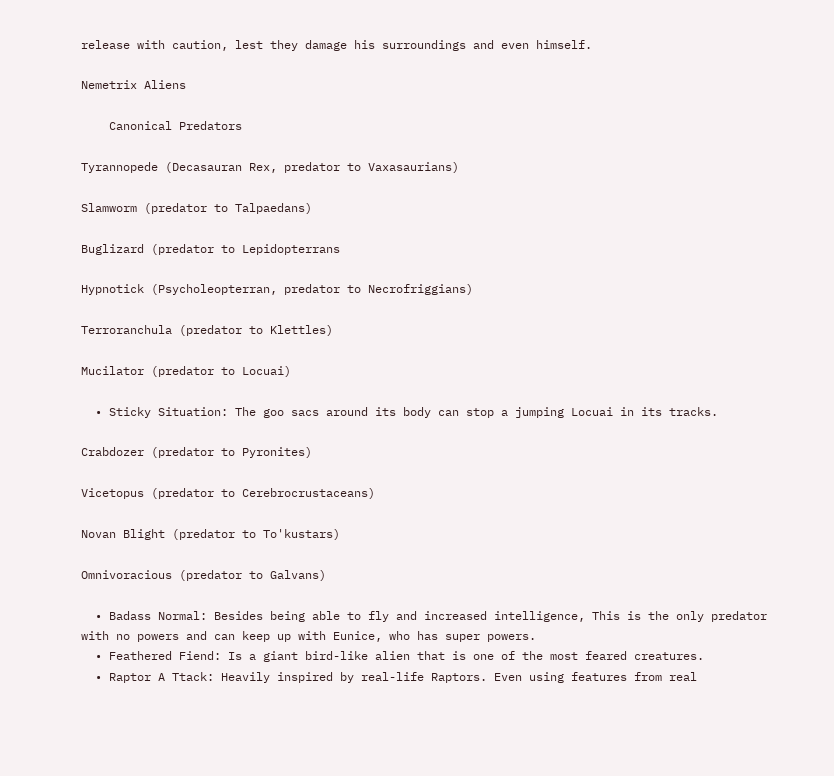release with caution, lest they damage his surroundings and even himself.

Nemetrix Aliens

    Canonical Predators

Tyrannopede (Decasauran Rex, predator to Vaxasaurians)

Slamworm (predator to Talpaedans)

Buglizard (predator to Lepidopterrans

Hypnotick (Psycholeopterran, predator to Necrofriggians)

Terroranchula (predator to Klettles)

Mucilator (predator to Locuai)

  • Sticky Situation: The goo sacs around its body can stop a jumping Locuai in its tracks.

Crabdozer (predator to Pyronites)

Vicetopus (predator to Cerebrocrustaceans)

Novan Blight (predator to To'kustars)

Omnivoracious (predator to Galvans)

  • Badass Normal: Besides being able to fly and increased intelligence, This is the only predator with no powers and can keep up with Eunice, who has super powers.
  • Feathered Fiend: Is a giant bird-like alien that is one of the most feared creatures.
  • Raptor A Ttack: Heavily inspired by real-life Raptors. Even using features from real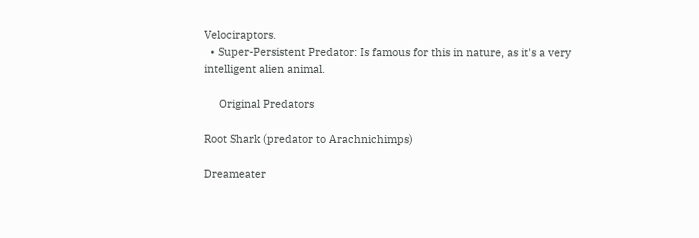Velociraptors.
  • Super-Persistent Predator: Is famous for this in nature, as it's a very intelligent alien animal.

     Original Predators

Root Shark (predator to Arachnichimps)

Dreameater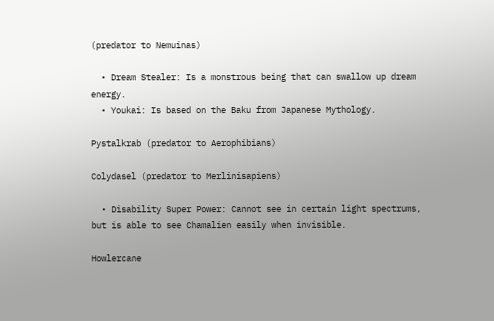(predator to Nemuinas)

  • Dream Stealer: Is a monstrous being that can swallow up dream energy.
  • Youkai: Is based on the Baku from Japanese Mythology.

Pystalkrab (predator to Aerophibians)

Colydasel (predator to Merlinisapiens)

  • Disability Super Power: Cannot see in certain light spectrums, but is able to see Chamalien easily when invisible.

Howlercane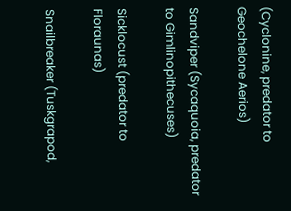(Cyclonine, predator to Geochelone Aerios)

Sandviper (Sycaquoia, predator to Gimlinopithecuses)

Sicklocust (predator to Floraunas)

Snailbreaker (Tuskgrapod,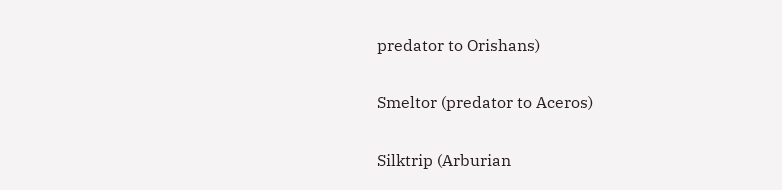predator to Orishans)

Smeltor (predator to Aceros)

Silktrip (Arburian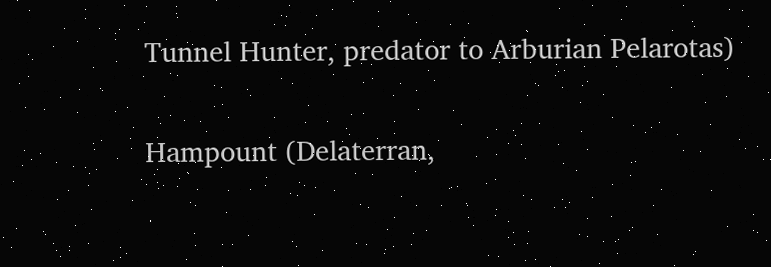Tunnel Hunter, predator to Arburian Pelarotas)

Hampount (Delaterran,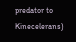predator to Kinecelerans)